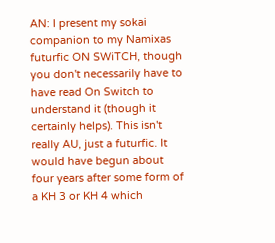AN: I present my sokai companion to my Namixas futurfic ON SWiTCH, though you don't necessarily have to have read On Switch to understand it (though it certainly helps). This isn't really AU, just a futurfic. It would have begun about four years after some form of a KH 3 or KH 4 which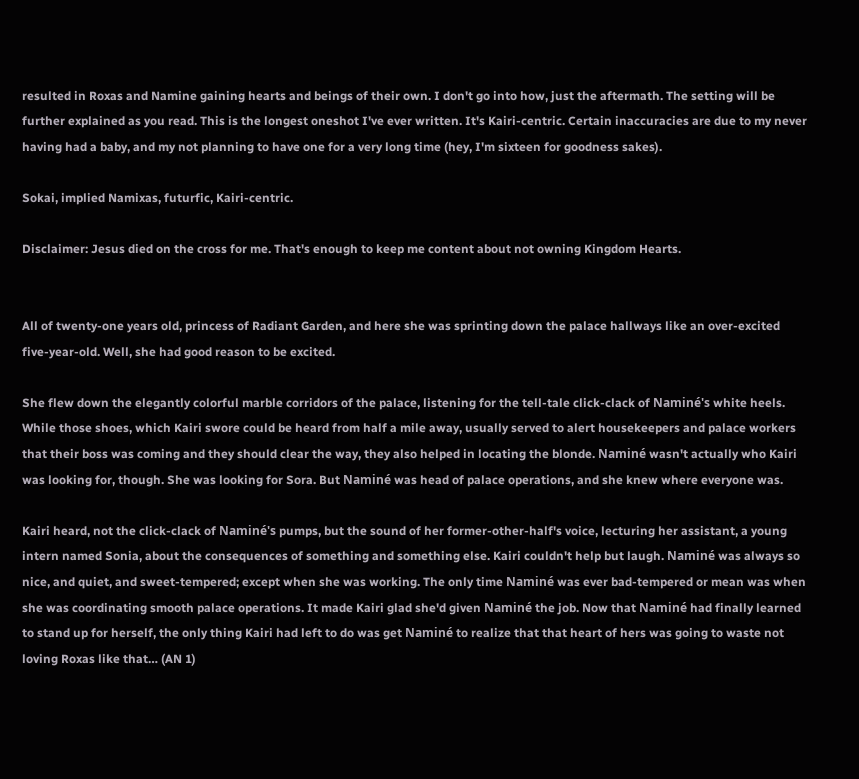resulted in Roxas and Namine gaining hearts and beings of their own. I don't go into how, just the aftermath. The setting will be further explained as you read. This is the longest oneshot I've ever written. It's Kairi-centric. Certain inaccuracies are due to my never having had a baby, and my not planning to have one for a very long time (hey, I'm sixteen for goodness sakes).

Sokai, implied Namixas, futurfic, Kairi-centric.

Disclaimer: Jesus died on the cross for me. That's enough to keep me content about not owning Kingdom Hearts.


All of twenty-one years old, princess of Radiant Garden, and here she was sprinting down the palace hallways like an over-excited five-year-old. Well, she had good reason to be excited.

She flew down the elegantly colorful marble corridors of the palace, listening for the tell-tale click-clack of Naminé's white heels. While those shoes, which Kairi swore could be heard from half a mile away, usually served to alert housekeepers and palace workers that their boss was coming and they should clear the way, they also helped in locating the blonde. Naminé wasn't actually who Kairi was looking for, though. She was looking for Sora. But Naminé was head of palace operations, and she knew where everyone was.

Kairi heard, not the click-clack of Naminé's pumps, but the sound of her former-other-half's voice, lecturing her assistant, a young intern named Sonia, about the consequences of something and something else. Kairi couldn't help but laugh. Naminé was always so nice, and quiet, and sweet-tempered; except when she was working. The only time Naminé was ever bad-tempered or mean was when she was coordinating smooth palace operations. It made Kairi glad she'd given Naminé the job. Now that Naminé had finally learned to stand up for herself, the only thing Kairi had left to do was get Naminé to realize that that heart of hers was going to waste not loving Roxas like that… (AN 1)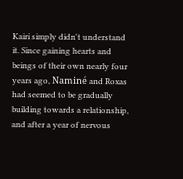Kairi simply didn't understand it. Since gaining hearts and beings of their own nearly four years ago, Naminé and Roxas had seemed to be gradually building towards a relationship, and after a year of nervous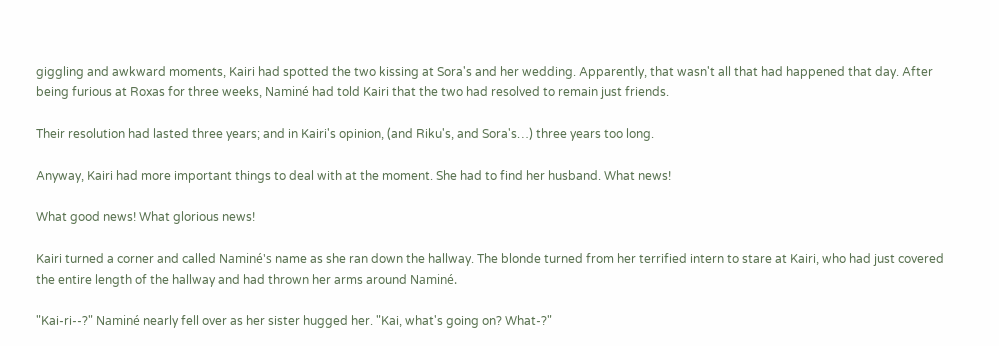giggling and awkward moments, Kairi had spotted the two kissing at Sora's and her wedding. Apparently, that wasn't all that had happened that day. After being furious at Roxas for three weeks, Naminé had told Kairi that the two had resolved to remain just friends.

Their resolution had lasted three years; and in Kairi's opinion, (and Riku's, and Sora's…) three years too long.

Anyway, Kairi had more important things to deal with at the moment. She had to find her husband. What news!

What good news! What glorious news!

Kairi turned a corner and called Naminé's name as she ran down the hallway. The blonde turned from her terrified intern to stare at Kairi, who had just covered the entire length of the hallway and had thrown her arms around Naminé.

"Kai-ri--?" Naminé nearly fell over as her sister hugged her. "Kai, what's going on? What-?"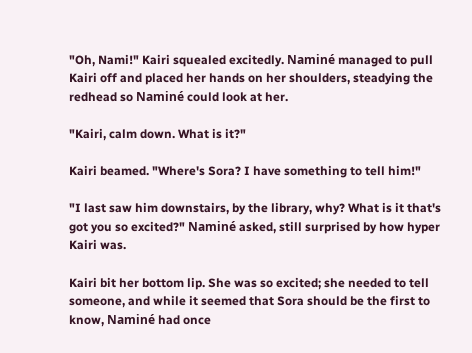"Oh, Nami!" Kairi squealed excitedly. Naminé managed to pull Kairi off and placed her hands on her shoulders, steadying the redhead so Naminé could look at her.

"Kairi, calm down. What is it?"

Kairi beamed. "Where's Sora? I have something to tell him!"

"I last saw him downstairs, by the library, why? What is it that's got you so excited?" Naminé asked, still surprised by how hyper Kairi was.

Kairi bit her bottom lip. She was so excited; she needed to tell someone, and while it seemed that Sora should be the first to know, Naminé had once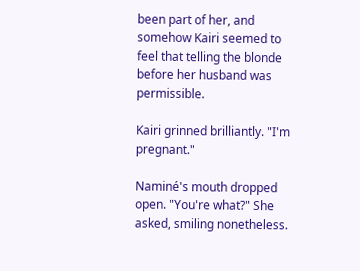been part of her, and somehow Kairi seemed to feel that telling the blonde before her husband was permissible.

Kairi grinned brilliantly. "I'm pregnant."

Naminé's mouth dropped open. "You're what?" She asked, smiling nonetheless.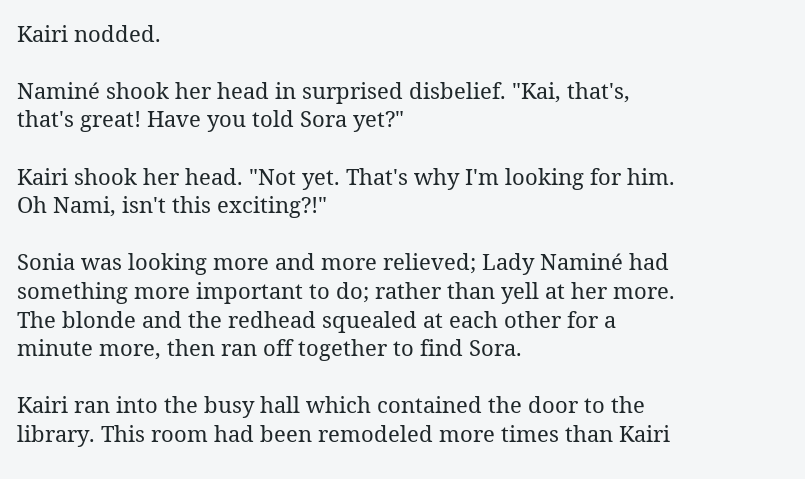Kairi nodded.

Naminé shook her head in surprised disbelief. "Kai, that's, that's great! Have you told Sora yet?"

Kairi shook her head. "Not yet. That's why I'm looking for him. Oh Nami, isn't this exciting?!"

Sonia was looking more and more relieved; Lady Naminé had something more important to do; rather than yell at her more. The blonde and the redhead squealed at each other for a minute more, then ran off together to find Sora.

Kairi ran into the busy hall which contained the door to the library. This room had been remodeled more times than Kairi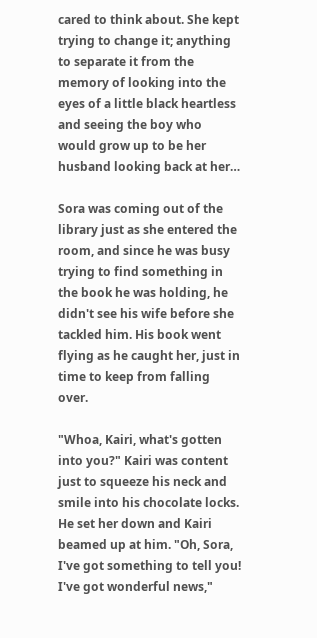cared to think about. She kept trying to change it; anything to separate it from the memory of looking into the eyes of a little black heartless and seeing the boy who would grow up to be her husband looking back at her…

Sora was coming out of the library just as she entered the room, and since he was busy trying to find something in the book he was holding, he didn't see his wife before she tackled him. His book went flying as he caught her, just in time to keep from falling over.

"Whoa, Kairi, what's gotten into you?" Kairi was content just to squeeze his neck and smile into his chocolate locks. He set her down and Kairi beamed up at him. "Oh, Sora, I've got something to tell you! I've got wonderful news,"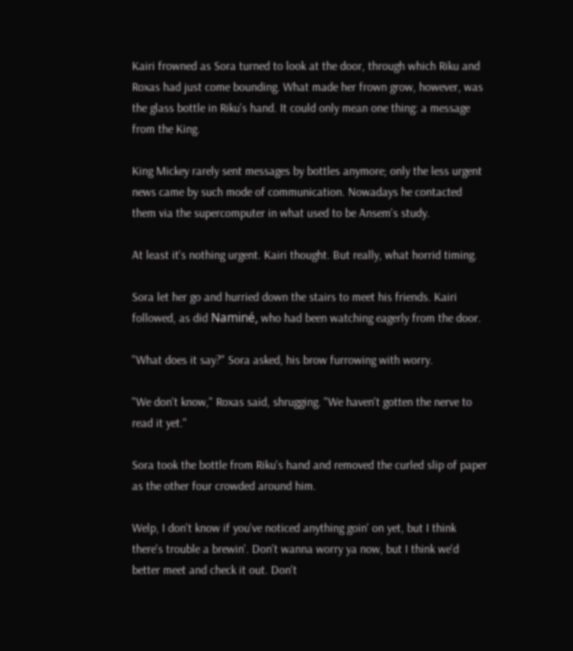Kairi frowned as Sora turned to look at the door, through which Riku and Roxas had just come bounding. What made her frown grow, however, was the glass bottle in Riku's hand. It could only mean one thing: a message from the King.

King Mickey rarely sent messages by bottles anymore; only the less urgent news came by such mode of communication. Nowadays he contacted them via the supercomputer in what used to be Ansem's study.

At least it's nothing urgent. Kairi thought. But really, what horrid timing.

Sora let her go and hurried down the stairs to meet his friends. Kairi followed, as did Naminé, who had been watching eagerly from the door.

"What does it say?" Sora asked, his brow furrowing with worry.

"We don't know," Roxas said, shrugging. "We haven't gotten the nerve to read it yet."

Sora took the bottle from Riku's hand and removed the curled slip of paper as the other four crowded around him.

Welp, I don't know if you've noticed anything goin' on yet, but I think there's trouble a brewin'. Don't wanna worry ya now, but I think we'd better meet and check it out. Don't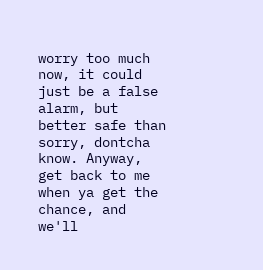worry too much now, it could just be a false alarm, but better safe than sorry, dontcha know. Anyway, get back to me when ya get the chance, and we'll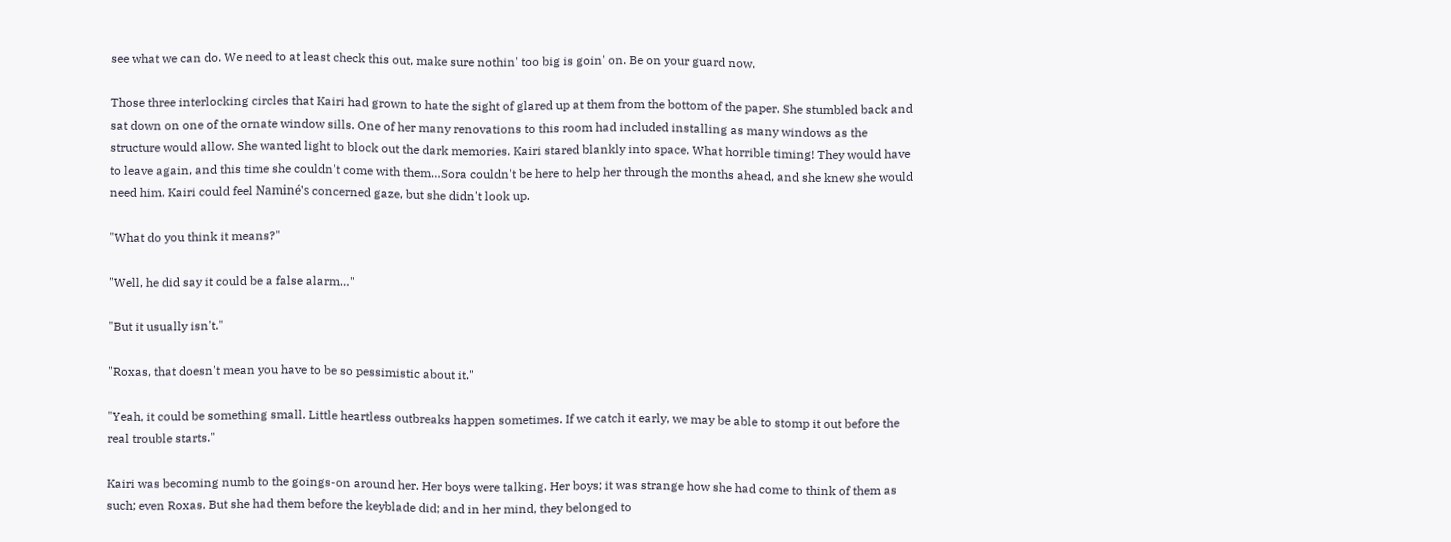see what we can do. We need to at least check this out, make sure nothin' too big is goin' on. Be on your guard now.

Those three interlocking circles that Kairi had grown to hate the sight of glared up at them from the bottom of the paper. She stumbled back and sat down on one of the ornate window sills. One of her many renovations to this room had included installing as many windows as the structure would allow. She wanted light to block out the dark memories. Kairi stared blankly into space. What horrible timing! They would have to leave again, and this time she couldn't come with them…Sora couldn't be here to help her through the months ahead, and she knew she would need him. Kairi could feel Naminé's concerned gaze, but she didn't look up.

"What do you think it means?"

"Well, he did say it could be a false alarm…"

"But it usually isn't."

"Roxas, that doesn't mean you have to be so pessimistic about it."

"Yeah, it could be something small. Little heartless outbreaks happen sometimes. If we catch it early, we may be able to stomp it out before the real trouble starts."

Kairi was becoming numb to the goings-on around her. Her boys were talking. Her boys; it was strange how she had come to think of them as such; even Roxas. But she had them before the keyblade did; and in her mind, they belonged to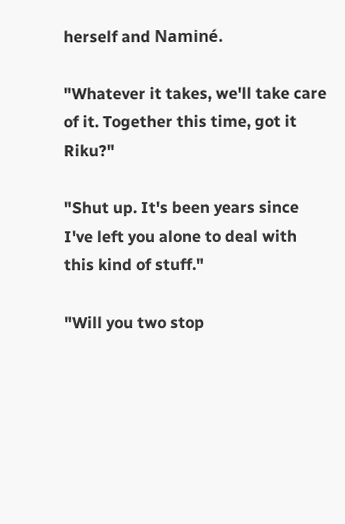herself and Naminé.

"Whatever it takes, we'll take care of it. Together this time, got it Riku?"

"Shut up. It's been years since I've left you alone to deal with this kind of stuff."

"Will you two stop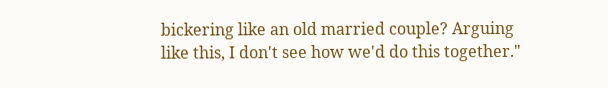bickering like an old married couple? Arguing like this, I don't see how we'd do this together."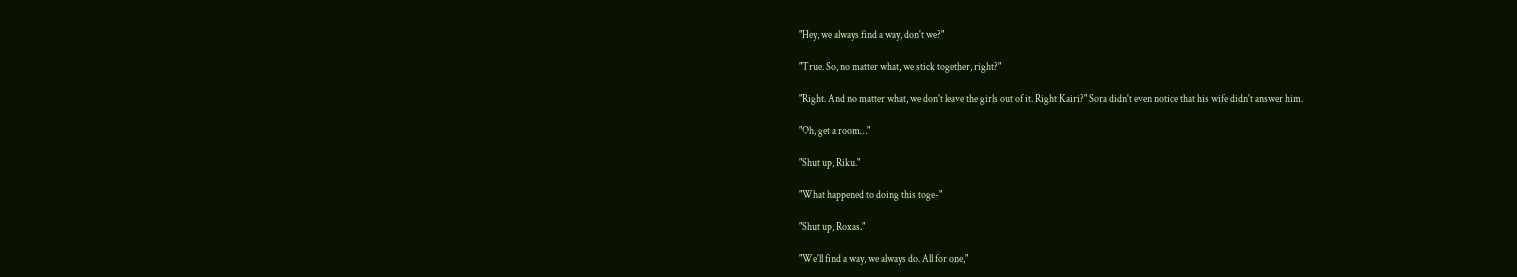"Hey, we always find a way, don't we?"

"True. So, no matter what, we stick together, right?"

"Right. And no matter what, we don't leave the girls out of it. Right Kairi?" Sora didn't even notice that his wife didn't answer him.

"Oh, get a room…"

"Shut up, Riku."

"What happened to doing this toge-"

"Shut up, Roxas."

"We'll find a way, we always do. All for one,"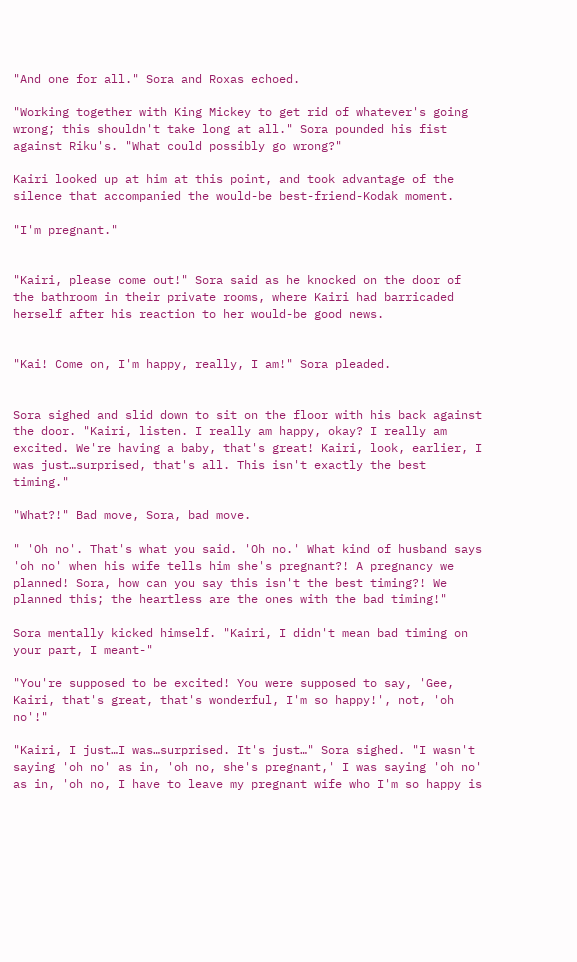"And one for all." Sora and Roxas echoed.

"Working together with King Mickey to get rid of whatever's going wrong; this shouldn't take long at all." Sora pounded his fist against Riku's. "What could possibly go wrong?"

Kairi looked up at him at this point, and took advantage of the silence that accompanied the would-be best-friend-Kodak moment.

"I'm pregnant."


"Kairi, please come out!" Sora said as he knocked on the door of the bathroom in their private rooms, where Kairi had barricaded herself after his reaction to her would-be good news.


"Kai! Come on, I'm happy, really, I am!" Sora pleaded.


Sora sighed and slid down to sit on the floor with his back against the door. "Kairi, listen. I really am happy, okay? I really am excited. We're having a baby, that's great! Kairi, look, earlier, I was just…surprised, that's all. This isn't exactly the best timing."

"What?!" Bad move, Sora, bad move.

" 'Oh no'. That's what you said. 'Oh no.' What kind of husband says 'oh no' when his wife tells him she's pregnant?! A pregnancy we planned! Sora, how can you say this isn't the best timing?! We planned this; the heartless are the ones with the bad timing!"

Sora mentally kicked himself. "Kairi, I didn't mean bad timing on your part, I meant-"

"You're supposed to be excited! You were supposed to say, 'Gee, Kairi, that's great, that's wonderful, I'm so happy!', not, 'oh no'!"

"Kairi, I just…I was…surprised. It's just…" Sora sighed. "I wasn't saying 'oh no' as in, 'oh no, she's pregnant,' I was saying 'oh no' as in, 'oh no, I have to leave my pregnant wife who I'm so happy is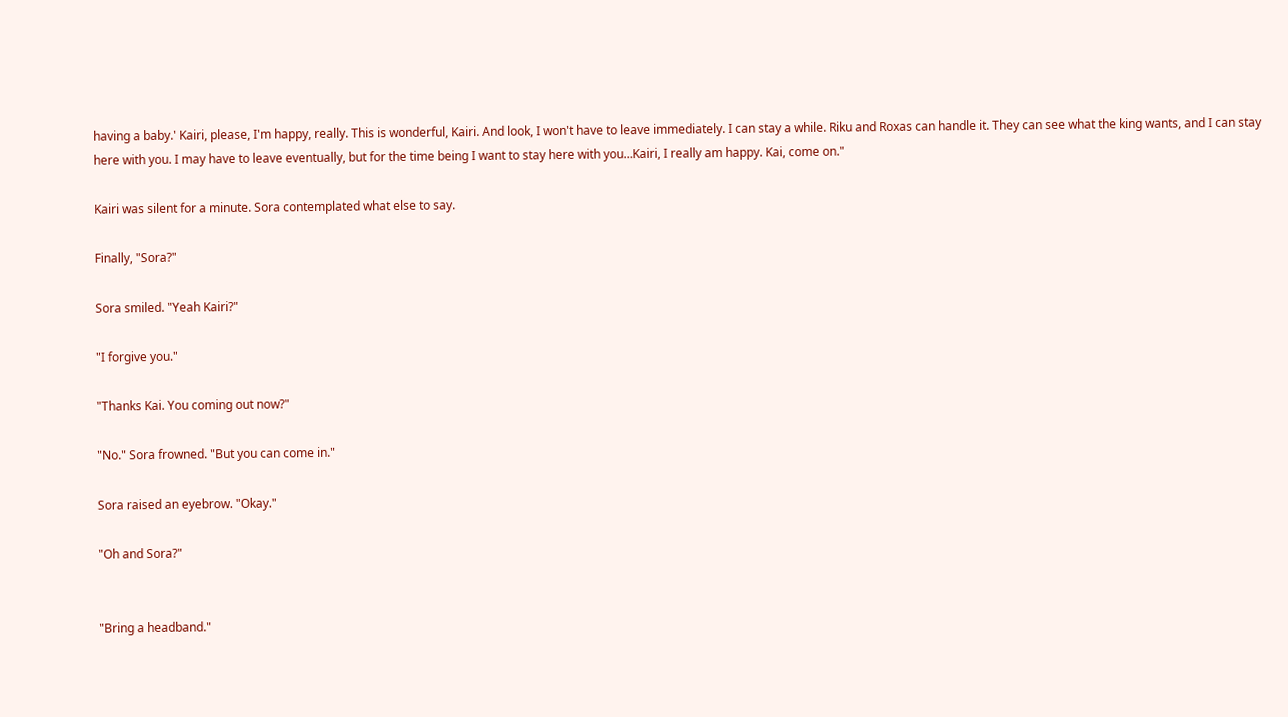having a baby.' Kairi, please, I'm happy, really. This is wonderful, Kairi. And look, I won't have to leave immediately. I can stay a while. Riku and Roxas can handle it. They can see what the king wants, and I can stay here with you. I may have to leave eventually, but for the time being I want to stay here with you…Kairi, I really am happy. Kai, come on."

Kairi was silent for a minute. Sora contemplated what else to say.

Finally, "Sora?"

Sora smiled. "Yeah Kairi?"

"I forgive you."

"Thanks Kai. You coming out now?"

"No." Sora frowned. "But you can come in."

Sora raised an eyebrow. "Okay."

"Oh and Sora?"


"Bring a headband."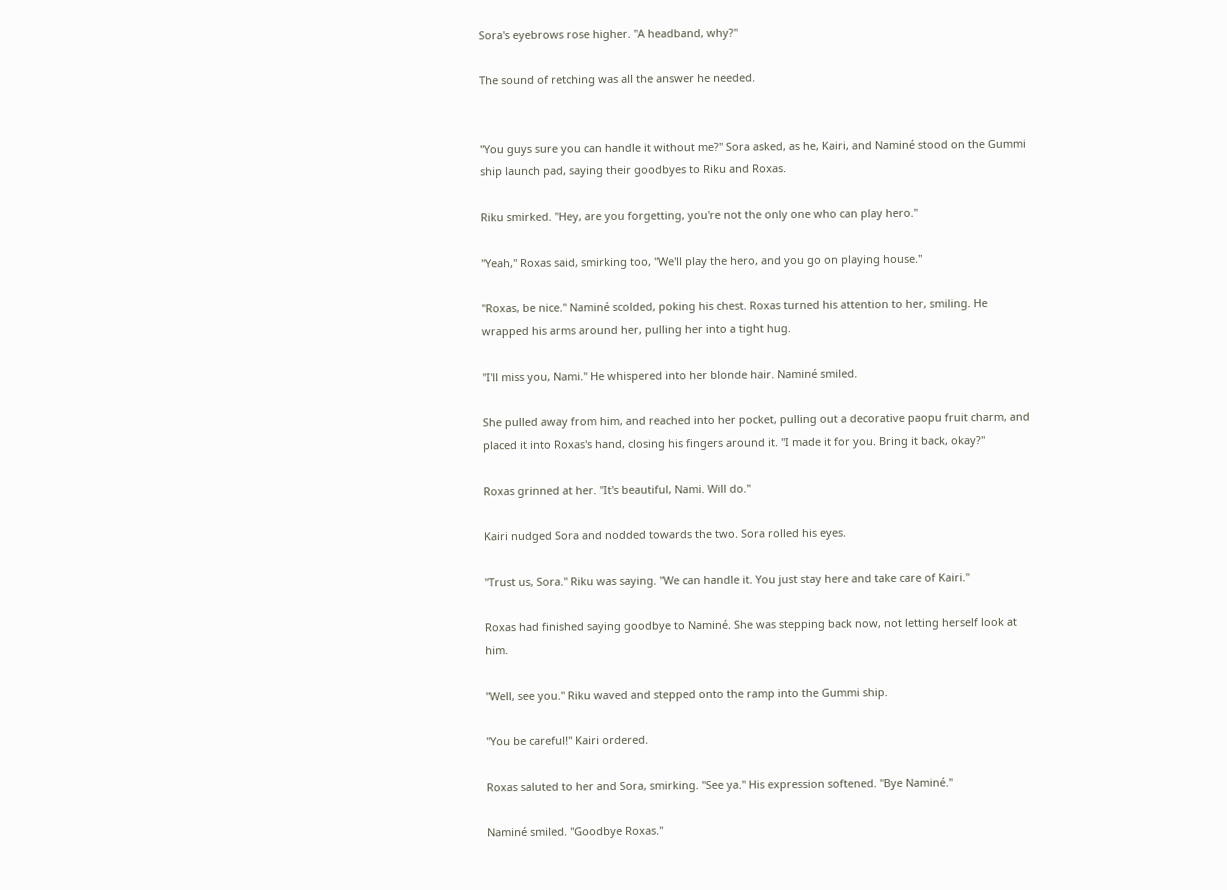Sora's eyebrows rose higher. "A headband, why?"

The sound of retching was all the answer he needed.


"You guys sure you can handle it without me?" Sora asked, as he, Kairi, and Naminé stood on the Gummi ship launch pad, saying their goodbyes to Riku and Roxas.

Riku smirked. "Hey, are you forgetting, you're not the only one who can play hero."

"Yeah," Roxas said, smirking too, "We'll play the hero, and you go on playing house."

"Roxas, be nice." Naminé scolded, poking his chest. Roxas turned his attention to her, smiling. He wrapped his arms around her, pulling her into a tight hug.

"I'll miss you, Nami." He whispered into her blonde hair. Naminé smiled.

She pulled away from him, and reached into her pocket, pulling out a decorative paopu fruit charm, and placed it into Roxas's hand, closing his fingers around it. "I made it for you. Bring it back, okay?"

Roxas grinned at her. "It's beautiful, Nami. Will do."

Kairi nudged Sora and nodded towards the two. Sora rolled his eyes.

"Trust us, Sora." Riku was saying. "We can handle it. You just stay here and take care of Kairi."

Roxas had finished saying goodbye to Naminé. She was stepping back now, not letting herself look at him.

"Well, see you." Riku waved and stepped onto the ramp into the Gummi ship.

"You be careful!" Kairi ordered.

Roxas saluted to her and Sora, smirking. "See ya." His expression softened. "Bye Naminé."

Naminé smiled. "Goodbye Roxas."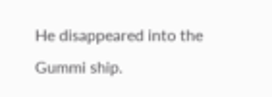He disappeared into the Gummi ship.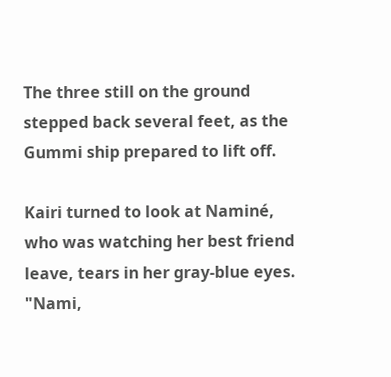The three still on the ground stepped back several feet, as the Gummi ship prepared to lift off.

Kairi turned to look at Naminé, who was watching her best friend leave, tears in her gray-blue eyes. "Nami,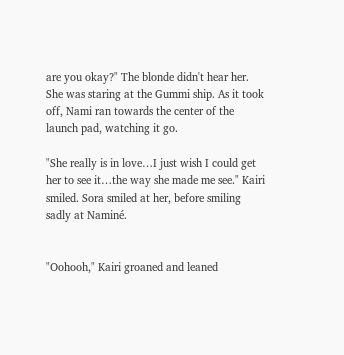are you okay?" The blonde didn't hear her. She was staring at the Gummi ship. As it took off, Nami ran towards the center of the launch pad, watching it go.

"She really is in love…I just wish I could get her to see it…the way she made me see." Kairi smiled. Sora smiled at her, before smiling sadly at Naminé.


"Oohooh," Kairi groaned and leaned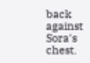back against Sora's chest.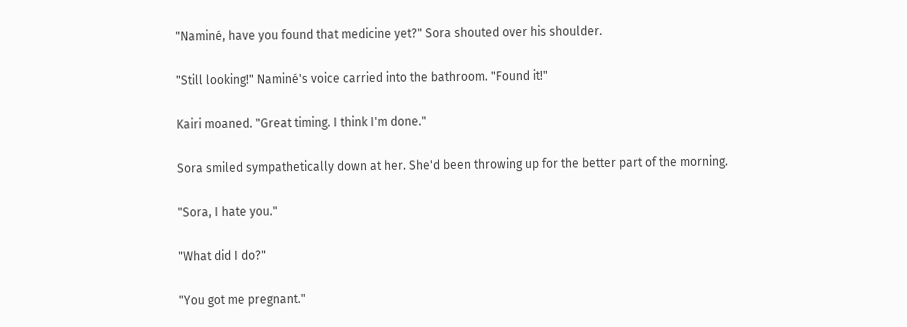"Naminé, have you found that medicine yet?" Sora shouted over his shoulder.

"Still looking!" Naminé's voice carried into the bathroom. "Found it!"

Kairi moaned. "Great timing. I think I'm done."

Sora smiled sympathetically down at her. She'd been throwing up for the better part of the morning.

"Sora, I hate you."

"What did I do?"

"You got me pregnant."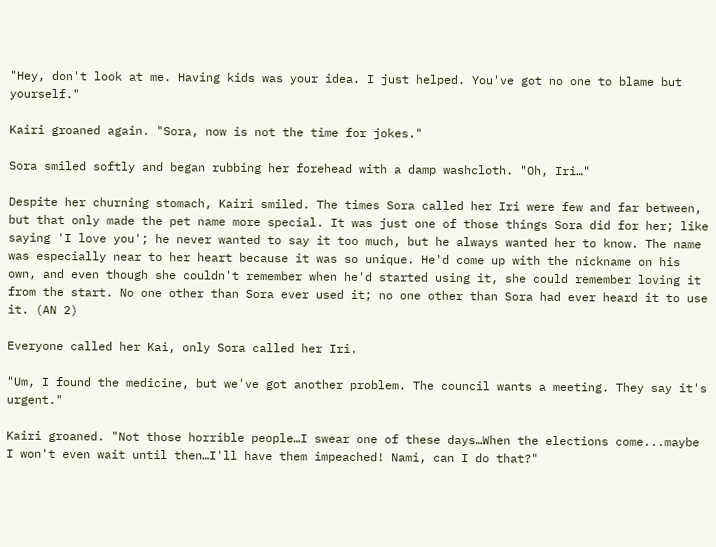"Hey, don't look at me. Having kids was your idea. I just helped. You've got no one to blame but yourself."

Kairi groaned again. "Sora, now is not the time for jokes."

Sora smiled softly and began rubbing her forehead with a damp washcloth. "Oh, Iri…"

Despite her churning stomach, Kairi smiled. The times Sora called her Iri were few and far between, but that only made the pet name more special. It was just one of those things Sora did for her; like saying 'I love you'; he never wanted to say it too much, but he always wanted her to know. The name was especially near to her heart because it was so unique. He'd come up with the nickname on his own, and even though she couldn't remember when he'd started using it, she could remember loving it from the start. No one other than Sora ever used it; no one other than Sora had ever heard it to use it. (AN 2)

Everyone called her Kai, only Sora called her Iri.

"Um, I found the medicine, but we've got another problem. The council wants a meeting. They say it's urgent."

Kairi groaned. "Not those horrible people…I swear one of these days…When the elections come...maybe I won't even wait until then…I'll have them impeached! Nami, can I do that?"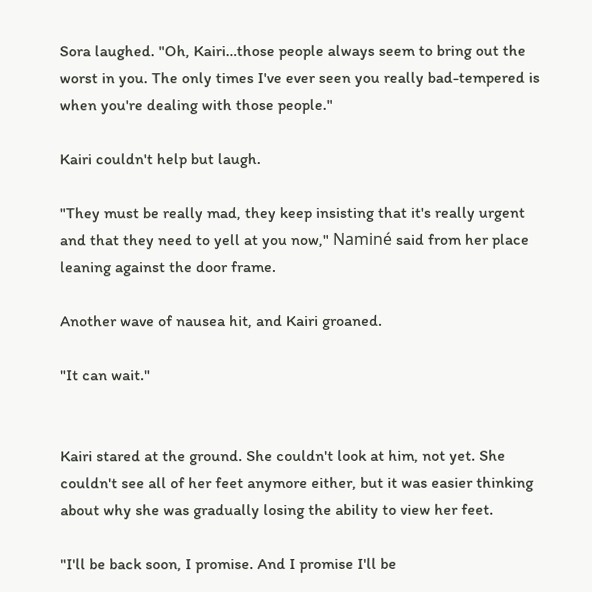Sora laughed. "Oh, Kairi…those people always seem to bring out the worst in you. The only times I've ever seen you really bad-tempered is when you're dealing with those people."

Kairi couldn't help but laugh.

"They must be really mad, they keep insisting that it's really urgent and that they need to yell at you now," Naminé said from her place leaning against the door frame.

Another wave of nausea hit, and Kairi groaned.

"It can wait."


Kairi stared at the ground. She couldn't look at him, not yet. She couldn't see all of her feet anymore either, but it was easier thinking about why she was gradually losing the ability to view her feet.

"I'll be back soon, I promise. And I promise I'll be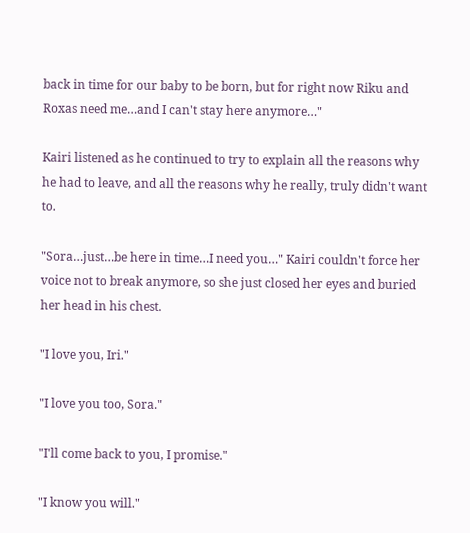back in time for our baby to be born, but for right now Riku and Roxas need me…and I can't stay here anymore…"

Kairi listened as he continued to try to explain all the reasons why he had to leave, and all the reasons why he really, truly didn't want to.

"Sora…just…be here in time…I need you…" Kairi couldn't force her voice not to break anymore, so she just closed her eyes and buried her head in his chest.

"I love you, Iri."

"I love you too, Sora."

"I'll come back to you, I promise."

"I know you will."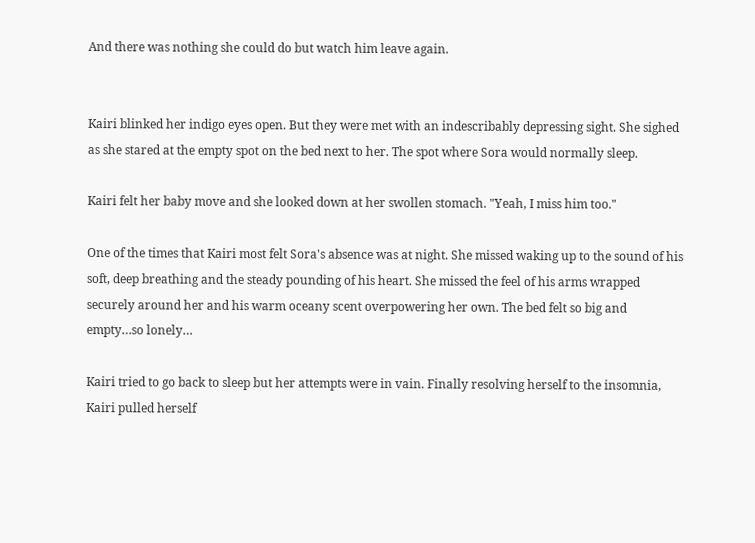And there was nothing she could do but watch him leave again.


Kairi blinked her indigo eyes open. But they were met with an indescribably depressing sight. She sighed as she stared at the empty spot on the bed next to her. The spot where Sora would normally sleep.

Kairi felt her baby move and she looked down at her swollen stomach. "Yeah, I miss him too."

One of the times that Kairi most felt Sora's absence was at night. She missed waking up to the sound of his soft, deep breathing and the steady pounding of his heart. She missed the feel of his arms wrapped securely around her and his warm oceany scent overpowering her own. The bed felt so big and empty…so lonely…

Kairi tried to go back to sleep but her attempts were in vain. Finally resolving herself to the insomnia, Kairi pulled herself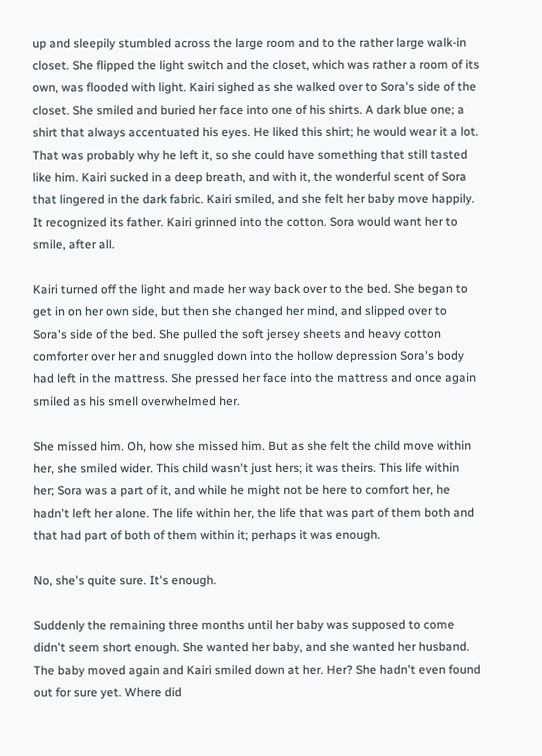up and sleepily stumbled across the large room and to the rather large walk-in closet. She flipped the light switch and the closet, which was rather a room of its own, was flooded with light. Kairi sighed as she walked over to Sora's side of the closet. She smiled and buried her face into one of his shirts. A dark blue one; a shirt that always accentuated his eyes. He liked this shirt; he would wear it a lot. That was probably why he left it, so she could have something that still tasted like him. Kairi sucked in a deep breath, and with it, the wonderful scent of Sora that lingered in the dark fabric. Kairi smiled, and she felt her baby move happily. It recognized its father. Kairi grinned into the cotton. Sora would want her to smile, after all.

Kairi turned off the light and made her way back over to the bed. She began to get in on her own side, but then she changed her mind, and slipped over to Sora's side of the bed. She pulled the soft jersey sheets and heavy cotton comforter over her and snuggled down into the hollow depression Sora's body had left in the mattress. She pressed her face into the mattress and once again smiled as his smell overwhelmed her.

She missed him. Oh, how she missed him. But as she felt the child move within her, she smiled wider. This child wasn't just hers; it was theirs. This life within her; Sora was a part of it, and while he might not be here to comfort her, he hadn't left her alone. The life within her, the life that was part of them both and that had part of both of them within it; perhaps it was enough.

No, she's quite sure. It's enough.

Suddenly the remaining three months until her baby was supposed to come didn't seem short enough. She wanted her baby, and she wanted her husband. The baby moved again and Kairi smiled down at her. Her? She hadn't even found out for sure yet. Where did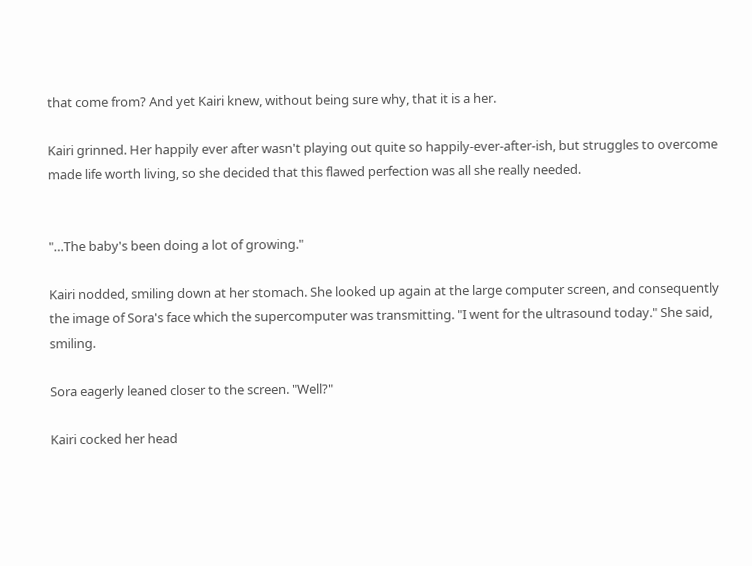that come from? And yet Kairi knew, without being sure why, that it is a her.

Kairi grinned. Her happily ever after wasn't playing out quite so happily-ever-after-ish, but struggles to overcome made life worth living, so she decided that this flawed perfection was all she really needed.


"…The baby's been doing a lot of growing."

Kairi nodded, smiling down at her stomach. She looked up again at the large computer screen, and consequently the image of Sora's face which the supercomputer was transmitting. "I went for the ultrasound today." She said, smiling.

Sora eagerly leaned closer to the screen. "Well?"

Kairi cocked her head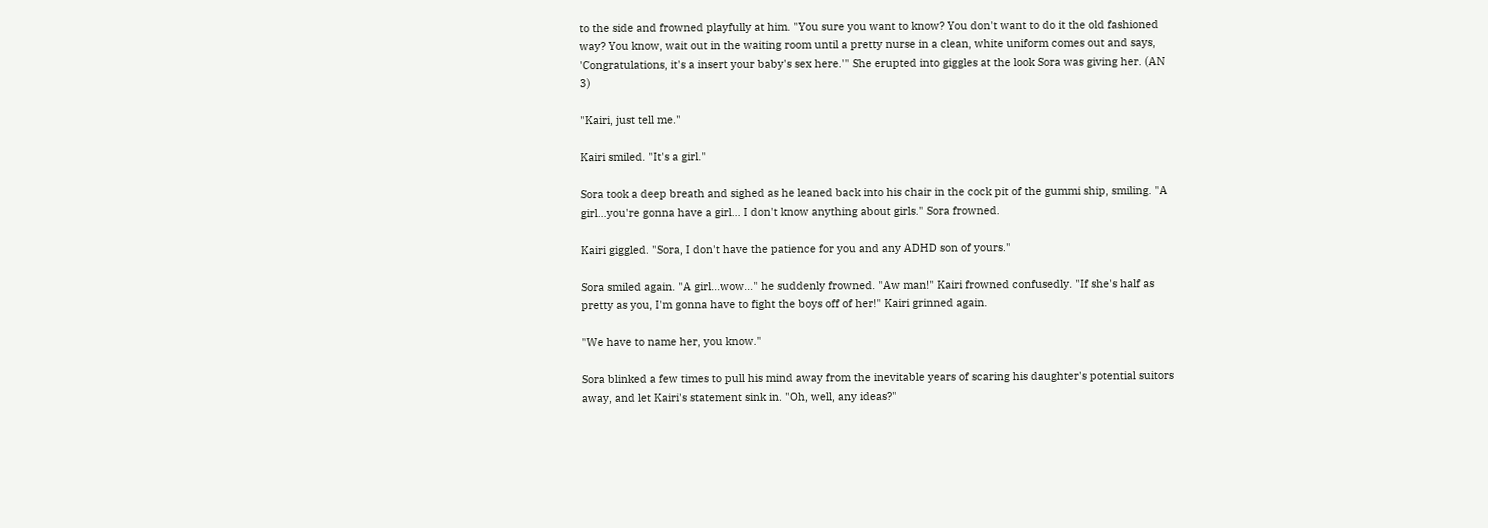to the side and frowned playfully at him. "You sure you want to know? You don't want to do it the old fashioned way? You know, wait out in the waiting room until a pretty nurse in a clean, white uniform comes out and says, 'Congratulations, it's a insert your baby's sex here.'" She erupted into giggles at the look Sora was giving her. (AN 3)

"Kairi, just tell me."

Kairi smiled. "It's a girl."

Sora took a deep breath and sighed as he leaned back into his chair in the cock pit of the gummi ship, smiling. "A girl…you're gonna have a girl… I don't know anything about girls." Sora frowned.

Kairi giggled. "Sora, I don't have the patience for you and any ADHD son of yours."

Sora smiled again. "A girl…wow…" he suddenly frowned. "Aw man!" Kairi frowned confusedly. "If she's half as pretty as you, I'm gonna have to fight the boys off of her!" Kairi grinned again.

"We have to name her, you know."

Sora blinked a few times to pull his mind away from the inevitable years of scaring his daughter's potential suitors away, and let Kairi's statement sink in. "Oh, well, any ideas?"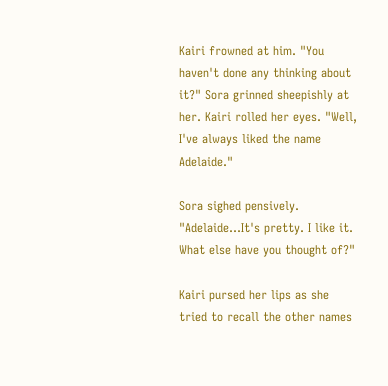Kairi frowned at him. "You haven't done any thinking about it?" Sora grinned sheepishly at her. Kairi rolled her eyes. "Well, I've always liked the name Adelaide."

Sora sighed pensively. "Adelaide…It's pretty. I like it. What else have you thought of?"

Kairi pursed her lips as she tried to recall the other names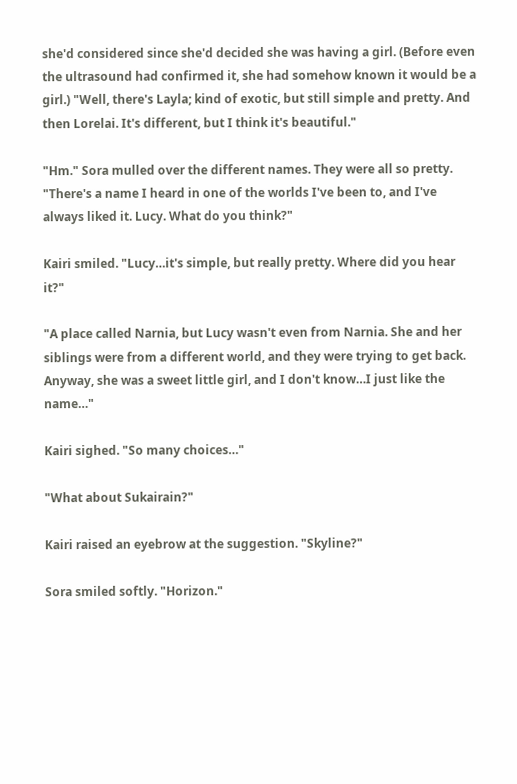she'd considered since she'd decided she was having a girl. (Before even the ultrasound had confirmed it, she had somehow known it would be a girl.) "Well, there's Layla; kind of exotic, but still simple and pretty. And then Lorelai. It's different, but I think it's beautiful."

"Hm." Sora mulled over the different names. They were all so pretty. "There's a name I heard in one of the worlds I've been to, and I've always liked it. Lucy. What do you think?"

Kairi smiled. "Lucy…it's simple, but really pretty. Where did you hear it?"

"A place called Narnia, but Lucy wasn't even from Narnia. She and her siblings were from a different world, and they were trying to get back. Anyway, she was a sweet little girl, and I don't know…I just like the name…"

Kairi sighed. "So many choices…"

"What about Sukairain?"

Kairi raised an eyebrow at the suggestion. "Skyline?"

Sora smiled softly. "Horizon."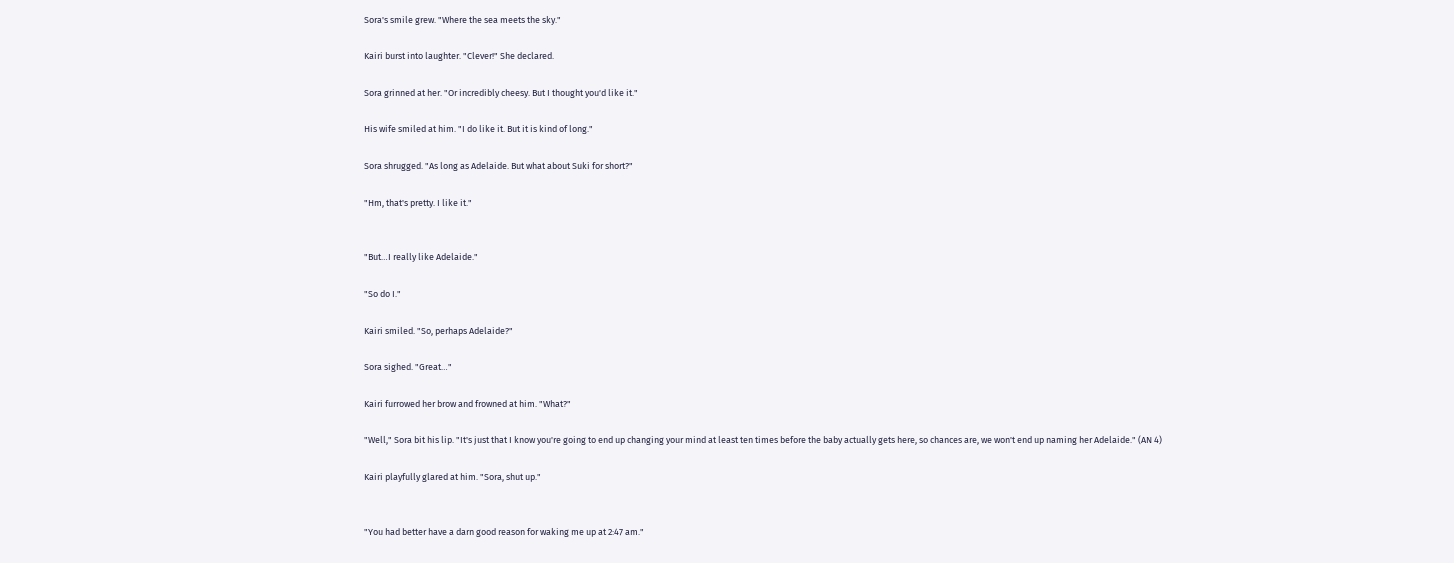Sora's smile grew. "Where the sea meets the sky."

Kairi burst into laughter. "Clever!" She declared.

Sora grinned at her. "Or incredibly cheesy. But I thought you'd like it."

His wife smiled at him. "I do like it. But it is kind of long."

Sora shrugged. "As long as Adelaide. But what about Suki for short?"

"Hm, that's pretty. I like it."


"But…I really like Adelaide."

"So do I."

Kairi smiled. "So, perhaps Adelaide?"

Sora sighed. "Great…"

Kairi furrowed her brow and frowned at him. "What?"

"Well," Sora bit his lip. "It's just that I know you're going to end up changing your mind at least ten times before the baby actually gets here, so chances are, we won't end up naming her Adelaide." (AN 4)

Kairi playfully glared at him. "Sora, shut up."


"You had better have a darn good reason for waking me up at 2:47 am."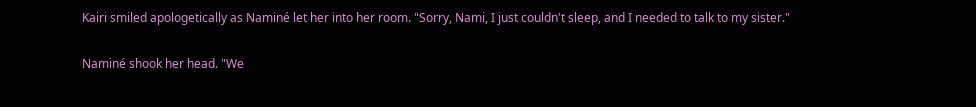Kairi smiled apologetically as Naminé let her into her room. "Sorry, Nami, I just couldn't sleep, and I needed to talk to my sister."

Naminé shook her head. "We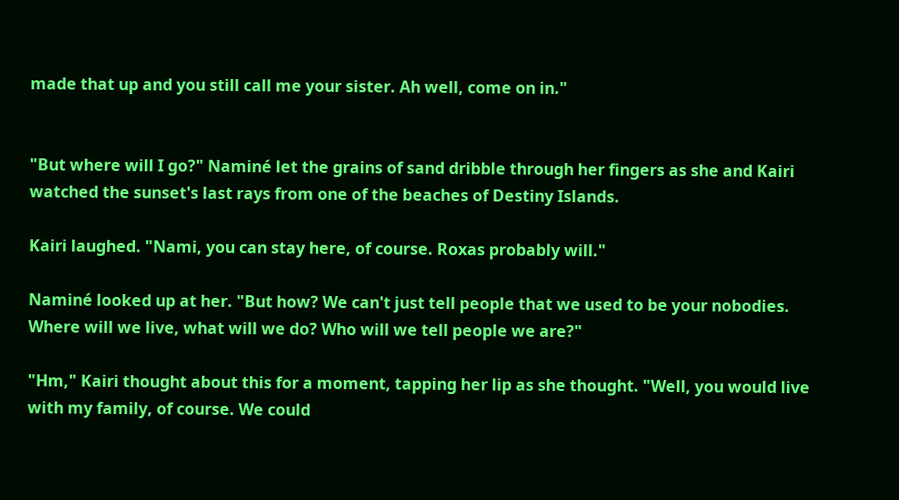made that up and you still call me your sister. Ah well, come on in."


"But where will I go?" Naminé let the grains of sand dribble through her fingers as she and Kairi watched the sunset's last rays from one of the beaches of Destiny Islands.

Kairi laughed. "Nami, you can stay here, of course. Roxas probably will."

Naminé looked up at her. "But how? We can't just tell people that we used to be your nobodies. Where will we live, what will we do? Who will we tell people we are?"

"Hm," Kairi thought about this for a moment, tapping her lip as she thought. "Well, you would live with my family, of course. We could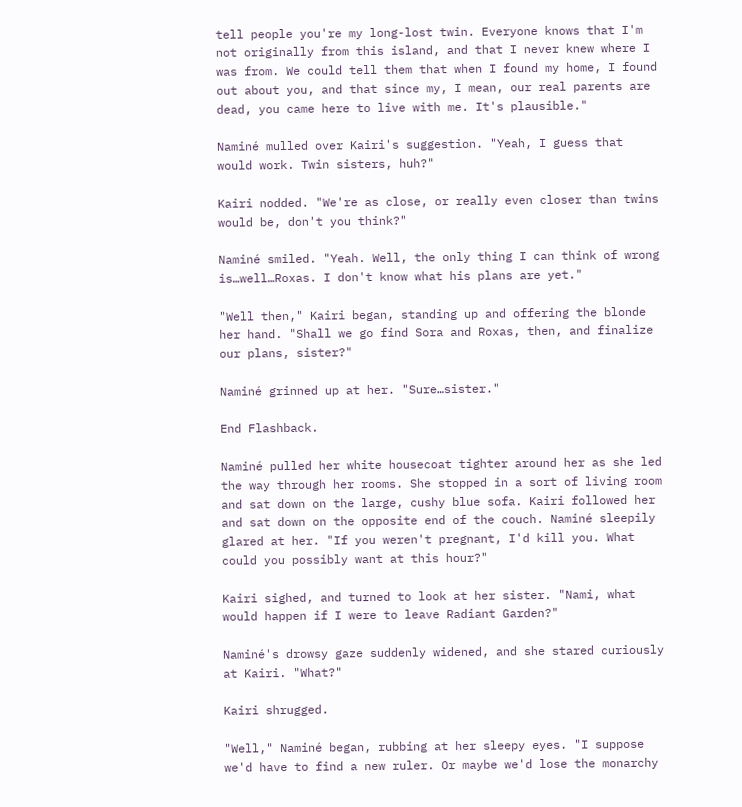tell people you're my long-lost twin. Everyone knows that I'm not originally from this island, and that I never knew where I was from. We could tell them that when I found my home, I found out about you, and that since my, I mean, our real parents are dead, you came here to live with me. It's plausible."

Naminé mulled over Kairi's suggestion. "Yeah, I guess that would work. Twin sisters, huh?"

Kairi nodded. "We're as close, or really even closer than twins would be, don't you think?"

Naminé smiled. "Yeah. Well, the only thing I can think of wrong is…well…Roxas. I don't know what his plans are yet."

"Well then," Kairi began, standing up and offering the blonde her hand. "Shall we go find Sora and Roxas, then, and finalize our plans, sister?"

Naminé grinned up at her. "Sure…sister."

End Flashback.

Naminé pulled her white housecoat tighter around her as she led the way through her rooms. She stopped in a sort of living room and sat down on the large, cushy blue sofa. Kairi followed her and sat down on the opposite end of the couch. Naminé sleepily glared at her. "If you weren't pregnant, I'd kill you. What could you possibly want at this hour?"

Kairi sighed, and turned to look at her sister. "Nami, what would happen if I were to leave Radiant Garden?"

Naminé's drowsy gaze suddenly widened, and she stared curiously at Kairi. "What?"

Kairi shrugged.

"Well," Naminé began, rubbing at her sleepy eyes. "I suppose we'd have to find a new ruler. Or maybe we'd lose the monarchy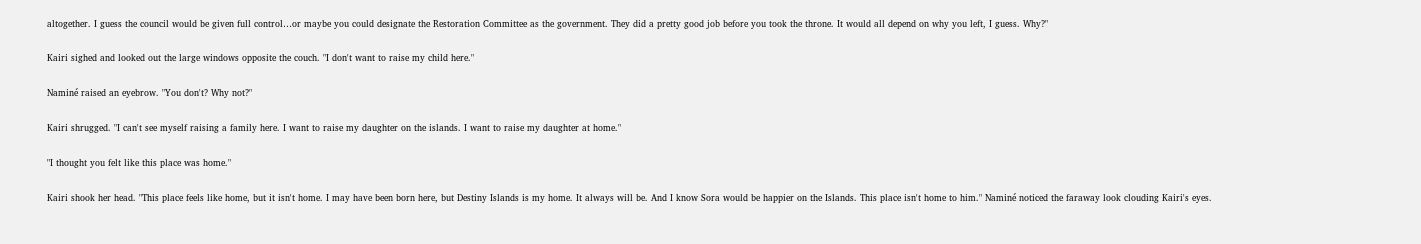altogether. I guess the council would be given full control…or maybe you could designate the Restoration Committee as the government. They did a pretty good job before you took the throne. It would all depend on why you left, I guess. Why?"

Kairi sighed and looked out the large windows opposite the couch. "I don't want to raise my child here."

Naminé raised an eyebrow. "You don't? Why not?"

Kairi shrugged. "I can't see myself raising a family here. I want to raise my daughter on the islands. I want to raise my daughter at home."

"I thought you felt like this place was home."

Kairi shook her head. "This place feels like home, but it isn't home. I may have been born here, but Destiny Islands is my home. It always will be. And I know Sora would be happier on the Islands. This place isn't home to him." Naminé noticed the faraway look clouding Kairi's eyes.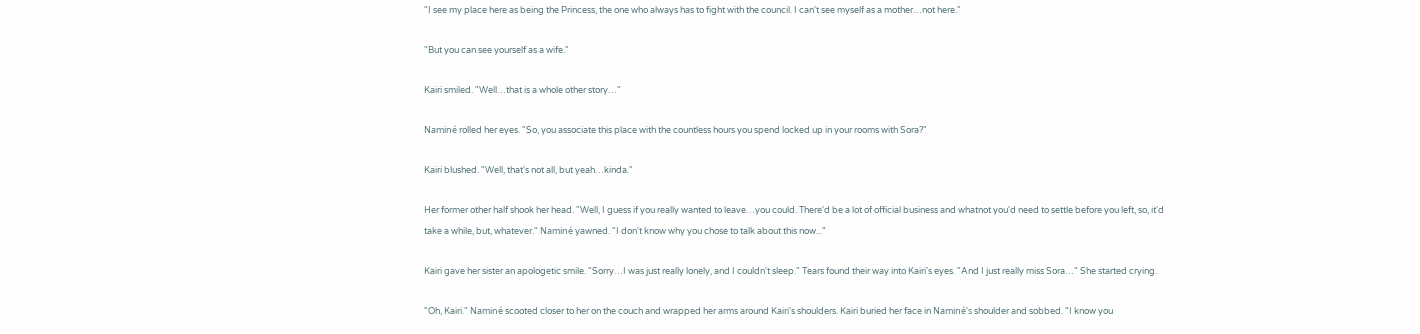"I see my place here as being the Princess, the one who always has to fight with the council. I can't see myself as a mother…not here."

"But you can see yourself as a wife."

Kairi smiled. "Well…that is a whole other story…"

Naminé rolled her eyes. "So, you associate this place with the countless hours you spend locked up in your rooms with Sora?"

Kairi blushed. "Well, that's not all, but yeah…kinda."

Her former other half shook her head. "Well, I guess if you really wanted to leave…you could. There'd be a lot of official business and whatnot you'd need to settle before you left, so, it'd take a while, but, whatever." Naminé yawned. "I don't know why you chose to talk about this now..."

Kairi gave her sister an apologetic smile. "Sorry…I was just really lonely, and I couldn't sleep." Tears found their way into Kairi's eyes. "And I just really miss Sora…" She started crying.

"Oh, Kairi." Naminé scooted closer to her on the couch and wrapped her arms around Kairi's shoulders. Kairi buried her face in Naminé's shoulder and sobbed. "I know you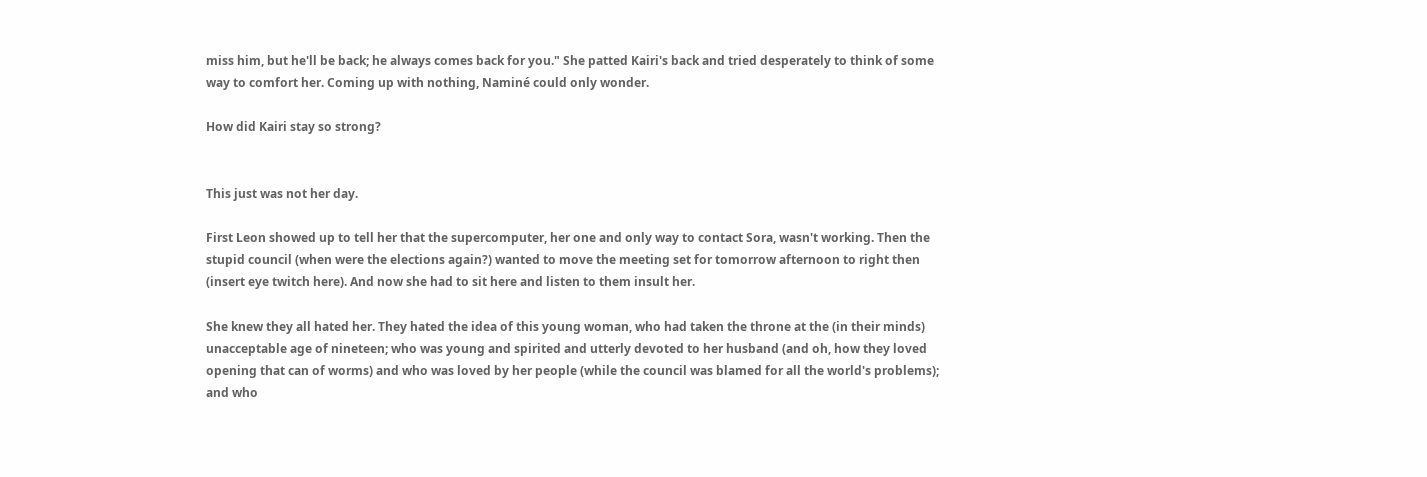miss him, but he'll be back; he always comes back for you." She patted Kairi's back and tried desperately to think of some way to comfort her. Coming up with nothing, Naminé could only wonder.

How did Kairi stay so strong?


This just was not her day.

First Leon showed up to tell her that the supercomputer, her one and only way to contact Sora, wasn't working. Then the stupid council (when were the elections again?) wanted to move the meeting set for tomorrow afternoon to right then (insert eye twitch here). And now she had to sit here and listen to them insult her.

She knew they all hated her. They hated the idea of this young woman, who had taken the throne at the (in their minds) unacceptable age of nineteen; who was young and spirited and utterly devoted to her husband (and oh, how they loved opening that can of worms) and who was loved by her people (while the council was blamed for all the world's problems); and who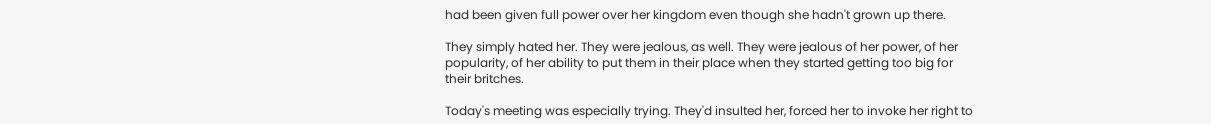had been given full power over her kingdom even though she hadn't grown up there.

They simply hated her. They were jealous, as well. They were jealous of her power, of her popularity, of her ability to put them in their place when they started getting too big for their britches.

Today's meeting was especially trying. They'd insulted her, forced her to invoke her right to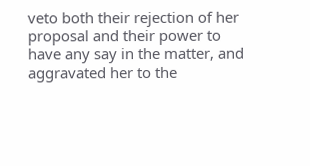veto both their rejection of her proposal and their power to have any say in the matter, and aggravated her to the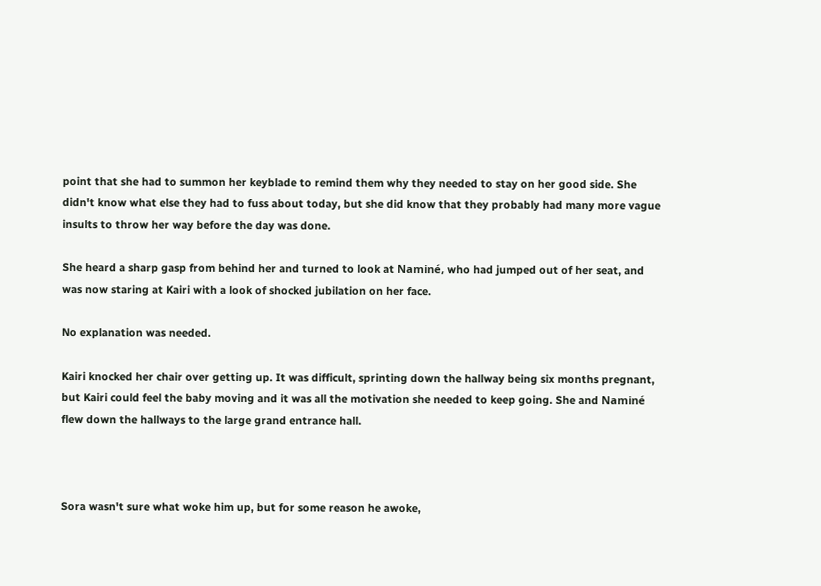point that she had to summon her keyblade to remind them why they needed to stay on her good side. She didn't know what else they had to fuss about today, but she did know that they probably had many more vague insults to throw her way before the day was done.

She heard a sharp gasp from behind her and turned to look at Naminé, who had jumped out of her seat, and was now staring at Kairi with a look of shocked jubilation on her face.

No explanation was needed.

Kairi knocked her chair over getting up. It was difficult, sprinting down the hallway being six months pregnant, but Kairi could feel the baby moving and it was all the motivation she needed to keep going. She and Naminé flew down the hallways to the large grand entrance hall.



Sora wasn't sure what woke him up, but for some reason he awoke,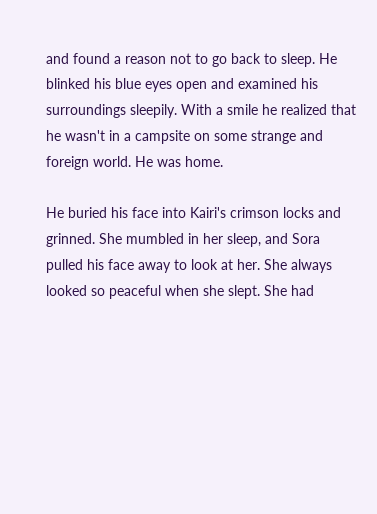and found a reason not to go back to sleep. He blinked his blue eyes open and examined his surroundings sleepily. With a smile he realized that he wasn't in a campsite on some strange and foreign world. He was home.

He buried his face into Kairi's crimson locks and grinned. She mumbled in her sleep, and Sora pulled his face away to look at her. She always looked so peaceful when she slept. She had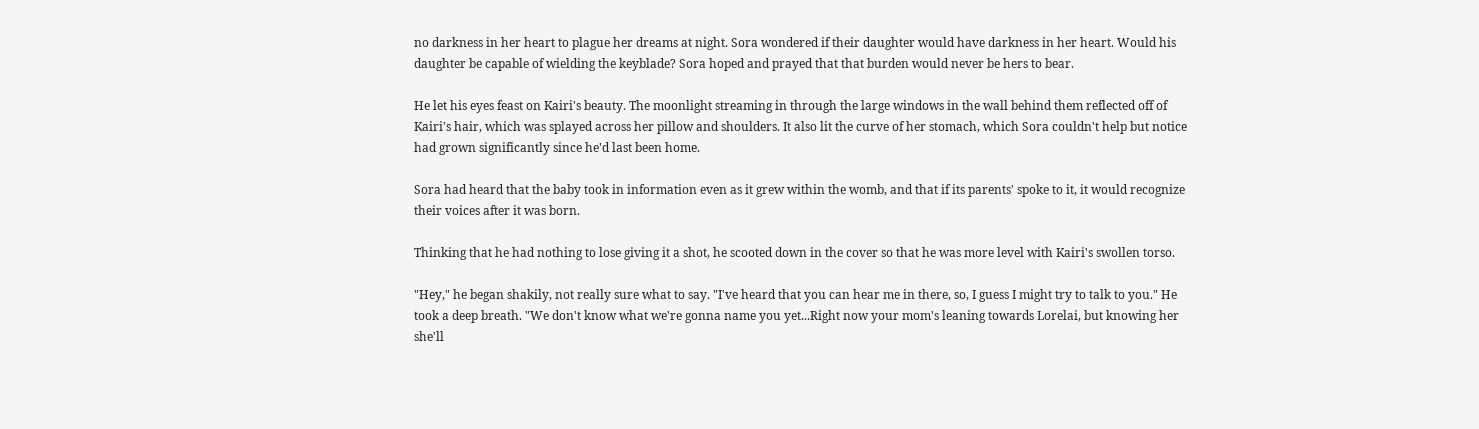no darkness in her heart to plague her dreams at night. Sora wondered if their daughter would have darkness in her heart. Would his daughter be capable of wielding the keyblade? Sora hoped and prayed that that burden would never be hers to bear.

He let his eyes feast on Kairi's beauty. The moonlight streaming in through the large windows in the wall behind them reflected off of Kairi's hair, which was splayed across her pillow and shoulders. It also lit the curve of her stomach, which Sora couldn't help but notice had grown significantly since he'd last been home.

Sora had heard that the baby took in information even as it grew within the womb, and that if its parents' spoke to it, it would recognize their voices after it was born.

Thinking that he had nothing to lose giving it a shot, he scooted down in the cover so that he was more level with Kairi's swollen torso.

"Hey," he began shakily, not really sure what to say. "I've heard that you can hear me in there, so, I guess I might try to talk to you." He took a deep breath. "We don't know what we're gonna name you yet...Right now your mom's leaning towards Lorelai, but knowing her she'll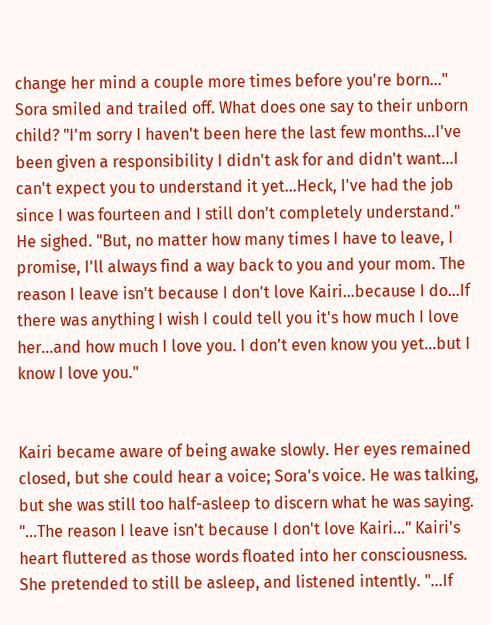change her mind a couple more times before you're born…" Sora smiled and trailed off. What does one say to their unborn child? "I'm sorry I haven't been here the last few months...I've been given a responsibility I didn't ask for and didn't want…I can't expect you to understand it yet…Heck, I've had the job since I was fourteen and I still don't completely understand." He sighed. "But, no matter how many times I have to leave, I promise, I'll always find a way back to you and your mom. The reason I leave isn't because I don't love Kairi…because I do…If there was anything I wish I could tell you it's how much I love her…and how much I love you. I don't even know you yet…but I know I love you."


Kairi became aware of being awake slowly. Her eyes remained closed, but she could hear a voice; Sora's voice. He was talking, but she was still too half-asleep to discern what he was saying. "…The reason I leave isn't because I don't love Kairi…" Kairi's heart fluttered as those words floated into her consciousness. She pretended to still be asleep, and listened intently. "…If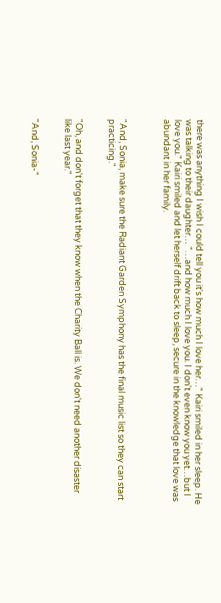there was anything I wish I could tell you it's how much I love her…" Kairi smiled in her sleep. He was talking to their daughter… "…and how much I love you. I don't even know you yet…but I love you." Kairi smiled and let herself drift back to sleep, secure in the knowledge that love was abundant in her family.



"And, Sonia, make sure the Radiant Garden Symphony has the final music list so they can start practicing."


"Oh, and don't forget that they know when the Charity Ball is. We don't need another disaster like last year."


"And, Sonia-"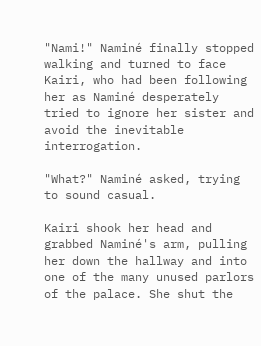"Nami!" Naminé finally stopped walking and turned to face Kairi, who had been following her as Naminé desperately tried to ignore her sister and avoid the inevitable interrogation.

"What?" Naminé asked, trying to sound casual.

Kairi shook her head and grabbed Naminé's arm, pulling her down the hallway and into one of the many unused parlors of the palace. She shut the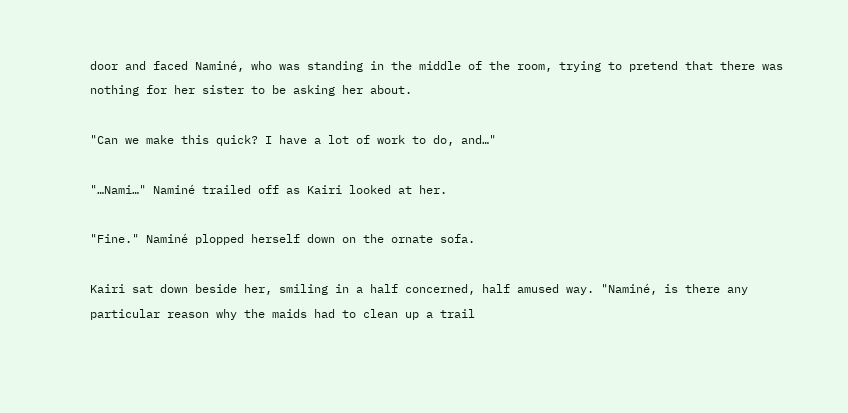door and faced Naminé, who was standing in the middle of the room, trying to pretend that there was nothing for her sister to be asking her about.

"Can we make this quick? I have a lot of work to do, and…"

"…Nami…" Naminé trailed off as Kairi looked at her.

"Fine." Naminé plopped herself down on the ornate sofa.

Kairi sat down beside her, smiling in a half concerned, half amused way. "Naminé, is there any particular reason why the maids had to clean up a trail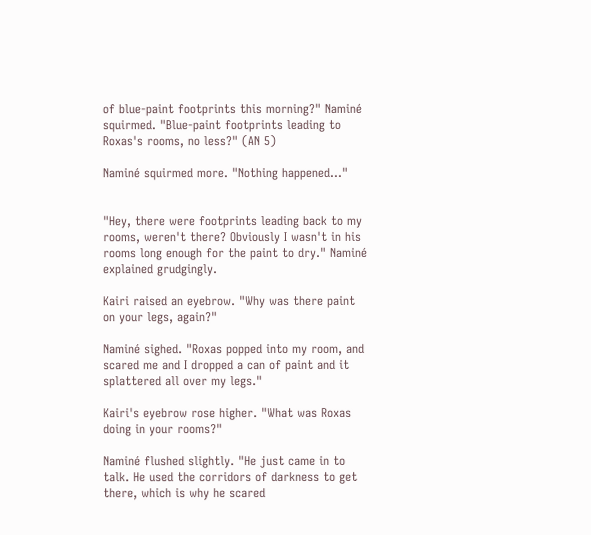of blue-paint footprints this morning?" Naminé squirmed. "Blue-paint footprints leading to Roxas's rooms, no less?" (AN 5)

Naminé squirmed more. "Nothing happened…"


"Hey, there were footprints leading back to my rooms, weren't there? Obviously I wasn't in his rooms long enough for the paint to dry." Naminé explained grudgingly.

Kairi raised an eyebrow. "Why was there paint on your legs, again?"

Naminé sighed. "Roxas popped into my room, and scared me and I dropped a can of paint and it splattered all over my legs."

Kairi's eyebrow rose higher. "What was Roxas doing in your rooms?"

Naminé flushed slightly. "He just came in to talk. He used the corridors of darkness to get there, which is why he scared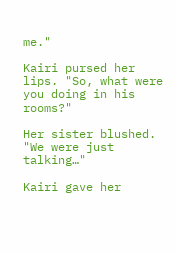me."

Kairi pursed her lips. "So, what were you doing in his rooms?"

Her sister blushed. "We were just talking…"

Kairi gave her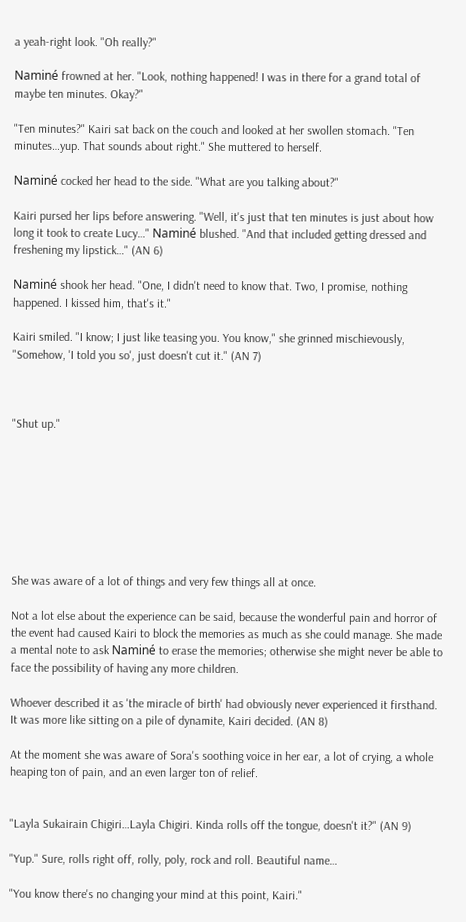a yeah-right look. "Oh really?"

Naminé frowned at her. "Look, nothing happened! I was in there for a grand total of maybe ten minutes. Okay?"

"Ten minutes?" Kairi sat back on the couch and looked at her swollen stomach. "Ten minutes…yup. That sounds about right." She muttered to herself.

Naminé cocked her head to the side. "What are you talking about?"

Kairi pursed her lips before answering. "Well, it's just that ten minutes is just about how long it took to create Lucy…" Naminé blushed. "And that included getting dressed and freshening my lipstick…" (AN 6)

Naminé shook her head. "One, I didn't need to know that. Two, I promise, nothing happened. I kissed him, that's it."

Kairi smiled. "I know; I just like teasing you. You know," she grinned mischievously, "Somehow, 'I told you so', just doesn't cut it." (AN 7)



"Shut up."








She was aware of a lot of things and very few things all at once.

Not a lot else about the experience can be said, because the wonderful pain and horror of the event had caused Kairi to block the memories as much as she could manage. She made a mental note to ask Naminé to erase the memories; otherwise she might never be able to face the possibility of having any more children.

Whoever described it as 'the miracle of birth' had obviously never experienced it firsthand. It was more like sitting on a pile of dynamite, Kairi decided. (AN 8)

At the moment she was aware of Sora's soothing voice in her ear, a lot of crying, a whole heaping ton of pain, and an even larger ton of relief.


"Layla Sukairain Chigiri…Layla Chigiri. Kinda rolls off the tongue, doesn't it?" (AN 9)

"Yup." Sure, rolls right off, rolly, poly, rock and roll. Beautiful name…

"You know there's no changing your mind at this point, Kairi."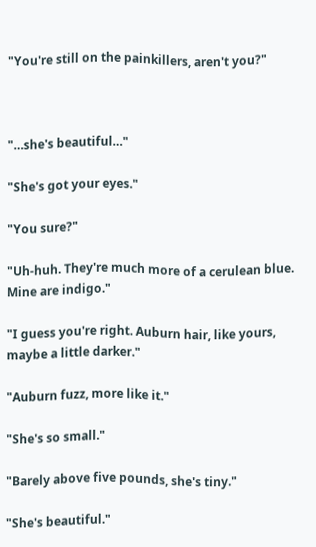"You're still on the painkillers, aren't you?"



"…she's beautiful…"

"She's got your eyes."

"You sure?"

"Uh-huh. They're much more of a cerulean blue. Mine are indigo."

"I guess you're right. Auburn hair, like yours, maybe a little darker."

"Auburn fuzz, more like it."

"She's so small."

"Barely above five pounds, she's tiny."

"She's beautiful."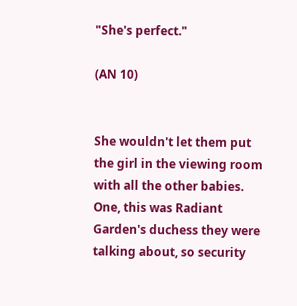"She's perfect."

(AN 10)


She wouldn't let them put the girl in the viewing room with all the other babies. One, this was Radiant Garden's duchess they were talking about, so security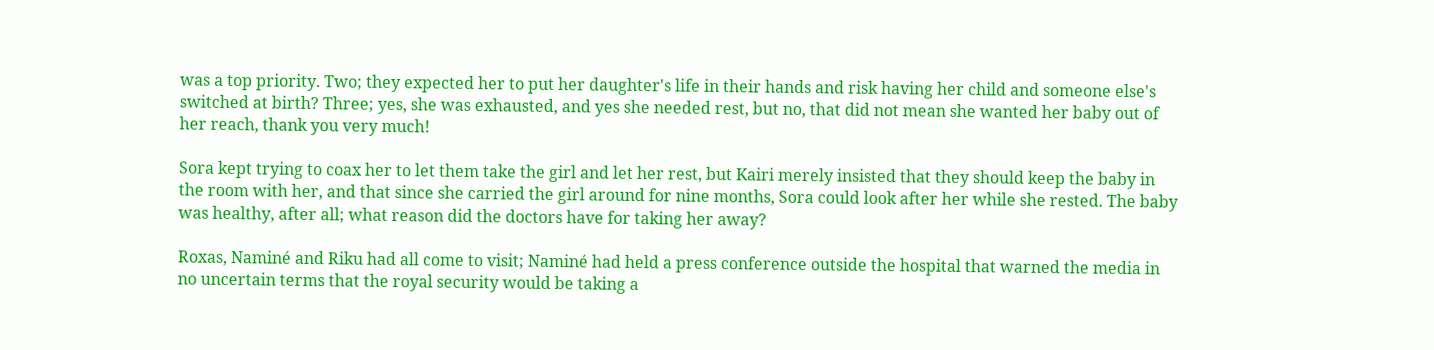was a top priority. Two; they expected her to put her daughter's life in their hands and risk having her child and someone else's switched at birth? Three; yes, she was exhausted, and yes she needed rest, but no, that did not mean she wanted her baby out of her reach, thank you very much!

Sora kept trying to coax her to let them take the girl and let her rest, but Kairi merely insisted that they should keep the baby in the room with her, and that since she carried the girl around for nine months, Sora could look after her while she rested. The baby was healthy, after all; what reason did the doctors have for taking her away?

Roxas, Naminé and Riku had all come to visit; Naminé had held a press conference outside the hospital that warned the media in no uncertain terms that the royal security would be taking a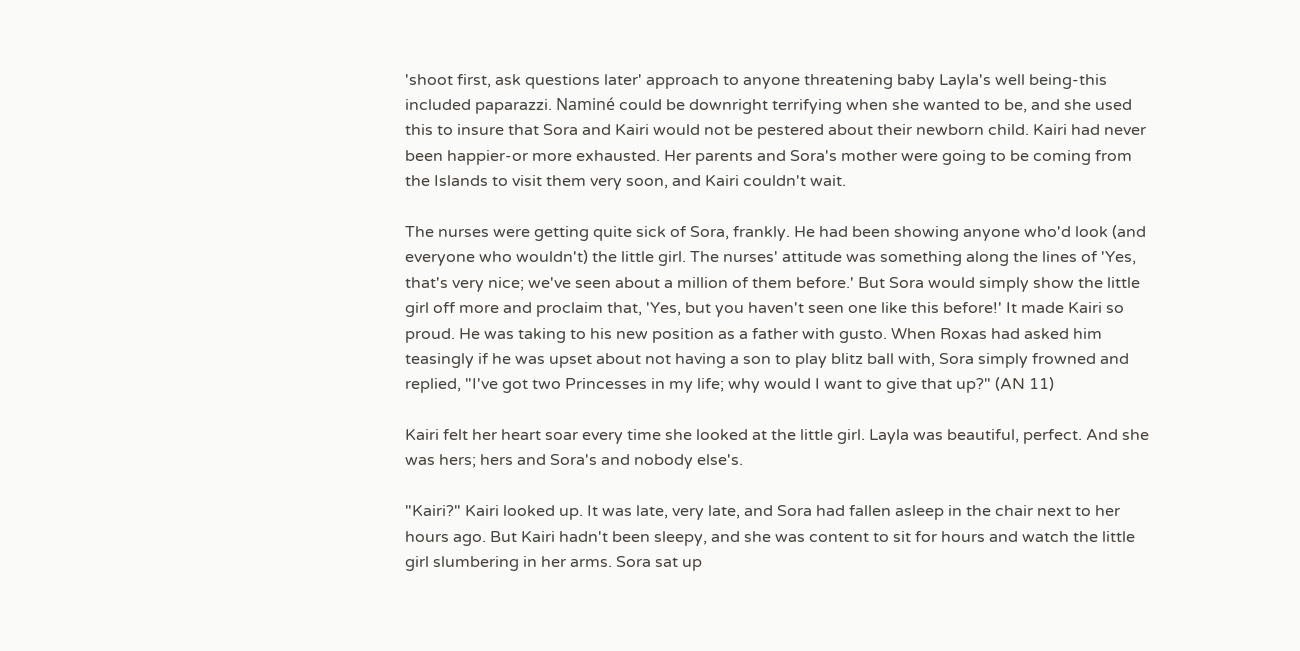'shoot first, ask questions later' approach to anyone threatening baby Layla's well being-this included paparazzi. Naminé could be downright terrifying when she wanted to be, and she used this to insure that Sora and Kairi would not be pestered about their newborn child. Kairi had never been happier-or more exhausted. Her parents and Sora's mother were going to be coming from the Islands to visit them very soon, and Kairi couldn't wait.

The nurses were getting quite sick of Sora, frankly. He had been showing anyone who'd look (and everyone who wouldn't) the little girl. The nurses' attitude was something along the lines of 'Yes, that's very nice; we've seen about a million of them before.' But Sora would simply show the little girl off more and proclaim that, 'Yes, but you haven't seen one like this before!' It made Kairi so proud. He was taking to his new position as a father with gusto. When Roxas had asked him teasingly if he was upset about not having a son to play blitz ball with, Sora simply frowned and replied, "I've got two Princesses in my life; why would I want to give that up?" (AN 11)

Kairi felt her heart soar every time she looked at the little girl. Layla was beautiful, perfect. And she was hers; hers and Sora's and nobody else's.

"Kairi?" Kairi looked up. It was late, very late, and Sora had fallen asleep in the chair next to her hours ago. But Kairi hadn't been sleepy, and she was content to sit for hours and watch the little girl slumbering in her arms. Sora sat up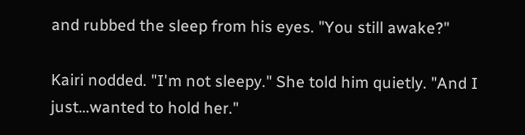and rubbed the sleep from his eyes. "You still awake?"

Kairi nodded. "I'm not sleepy." She told him quietly. "And I just…wanted to hold her."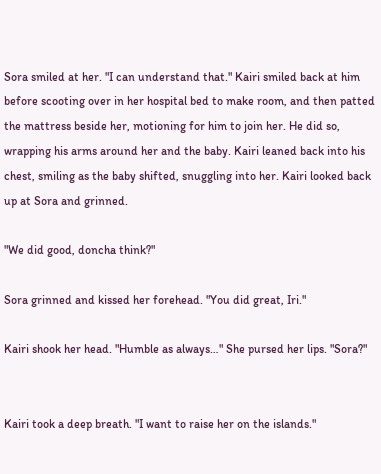Sora smiled at her. "I can understand that." Kairi smiled back at him before scooting over in her hospital bed to make room, and then patted the mattress beside her, motioning for him to join her. He did so, wrapping his arms around her and the baby. Kairi leaned back into his chest, smiling as the baby shifted, snuggling into her. Kairi looked back up at Sora and grinned.

"We did good, doncha think?"

Sora grinned and kissed her forehead. "You did great, Iri."

Kairi shook her head. "Humble as always…" She pursed her lips. "Sora?"


Kairi took a deep breath. "I want to raise her on the islands."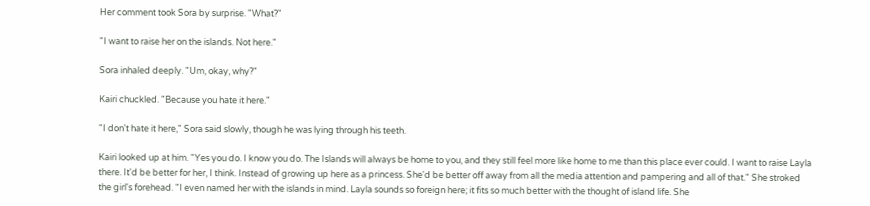Her comment took Sora by surprise. "What?"

"I want to raise her on the islands. Not here."

Sora inhaled deeply. "Um, okay, why?"

Kairi chuckled. "Because you hate it here."

"I don't hate it here," Sora said slowly, though he was lying through his teeth.

Kairi looked up at him. "Yes you do. I know you do. The Islands will always be home to you, and they still feel more like home to me than this place ever could. I want to raise Layla there. It'd be better for her, I think. Instead of growing up here as a princess. She'd be better off away from all the media attention and pampering and all of that." She stroked the girl's forehead. "I even named her with the islands in mind. Layla sounds so foreign here; it fits so much better with the thought of island life. She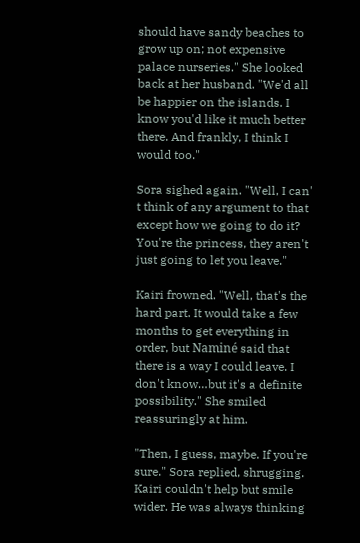should have sandy beaches to grow up on; not expensive palace nurseries." She looked back at her husband. "We'd all be happier on the islands. I know you'd like it much better there. And frankly, I think I would too."

Sora sighed again. "Well, I can' t think of any argument to that except how we going to do it? You're the princess, they aren't just going to let you leave."

Kairi frowned. "Well, that's the hard part. It would take a few months to get everything in order, but Naminé said that there is a way I could leave. I don't know…but it's a definite possibility." She smiled reassuringly at him.

"Then, I guess, maybe. If you're sure." Sora replied, shrugging. Kairi couldn't help but smile wider. He was always thinking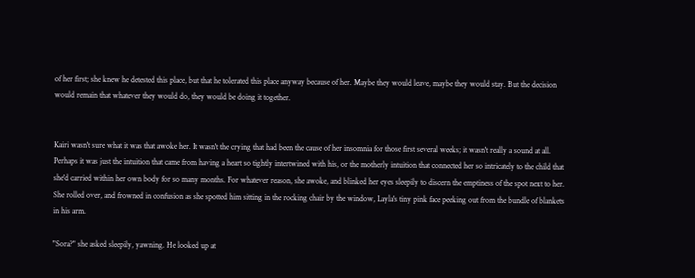of her first; she knew he detested this place, but that he tolerated this place anyway because of her. Maybe they would leave, maybe they would stay. But the decision would remain that whatever they would do, they would be doing it together.


Kairi wasn't sure what it was that awoke her. It wasn't the crying that had been the cause of her insomnia for those first several weeks; it wasn't really a sound at all. Perhaps it was just the intuition that came from having a heart so tightly intertwined with his, or the motherly intuition that connected her so intricately to the child that she'd carried within her own body for so many months. For whatever reason, she awoke, and blinked her eyes sleepily to discern the emptiness of the spot next to her. She rolled over, and frowned in confusion as she spotted him sitting in the rocking chair by the window, Layla's tiny pink face peeking out from the bundle of blankets in his arm.

"Sora?" she asked sleepily, yawning. He looked up at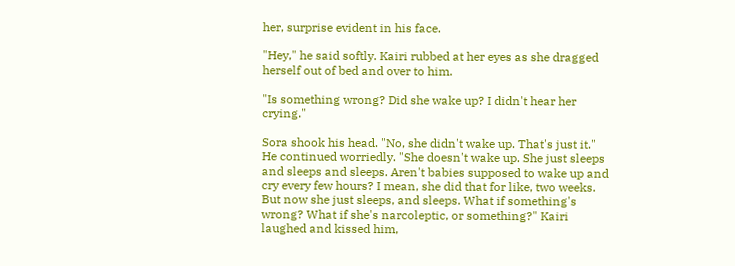her, surprise evident in his face.

"Hey," he said softly. Kairi rubbed at her eyes as she dragged herself out of bed and over to him.

"Is something wrong? Did she wake up? I didn't hear her crying."

Sora shook his head. "No, she didn't wake up. That's just it." He continued worriedly. "She doesn't wake up. She just sleeps and sleeps and sleeps. Aren't babies supposed to wake up and cry every few hours? I mean, she did that for like, two weeks. But now she just sleeps, and sleeps. What if something's wrong? What if she's narcoleptic, or something?" Kairi laughed and kissed him,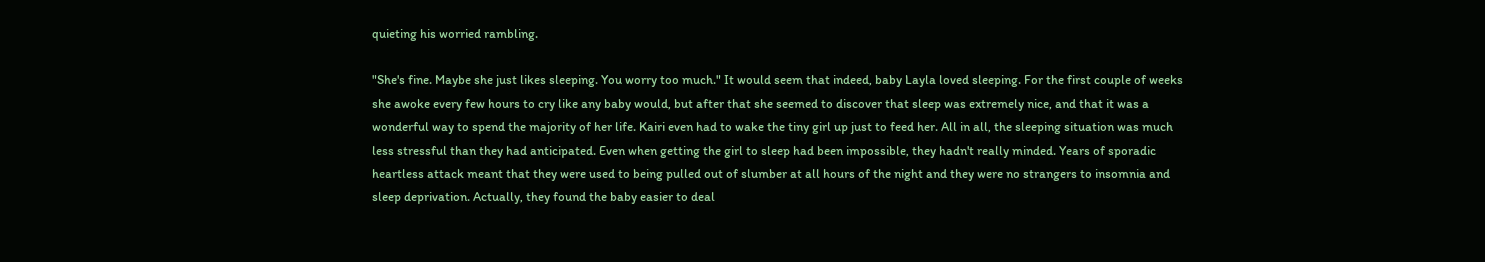quieting his worried rambling.

"She's fine. Maybe she just likes sleeping. You worry too much." It would seem that indeed, baby Layla loved sleeping. For the first couple of weeks she awoke every few hours to cry like any baby would, but after that she seemed to discover that sleep was extremely nice, and that it was a wonderful way to spend the majority of her life. Kairi even had to wake the tiny girl up just to feed her. All in all, the sleeping situation was much less stressful than they had anticipated. Even when getting the girl to sleep had been impossible, they hadn't really minded. Years of sporadic heartless attack meant that they were used to being pulled out of slumber at all hours of the night and they were no strangers to insomnia and sleep deprivation. Actually, they found the baby easier to deal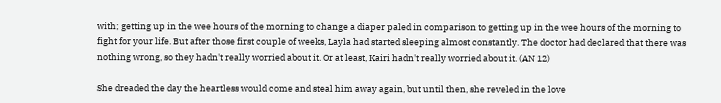with; getting up in the wee hours of the morning to change a diaper paled in comparison to getting up in the wee hours of the morning to fight for your life. But after those first couple of weeks, Layla had started sleeping almost constantly. The doctor had declared that there was nothing wrong, so they hadn't really worried about it. Or at least, Kairi hadn't really worried about it. (AN 12)

She dreaded the day the heartless would come and steal him away again, but until then, she reveled in the love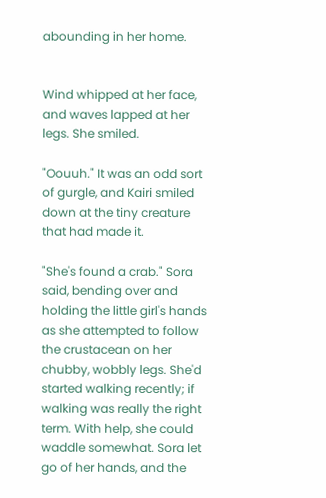abounding in her home.


Wind whipped at her face, and waves lapped at her legs. She smiled.

"Oouuh." It was an odd sort of gurgle, and Kairi smiled down at the tiny creature that had made it.

"She's found a crab." Sora said, bending over and holding the little girl's hands as she attempted to follow the crustacean on her chubby, wobbly legs. She'd started walking recently; if walking was really the right term. With help, she could waddle somewhat. Sora let go of her hands, and the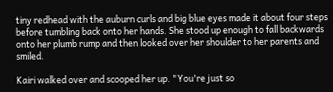tiny redhead with the auburn curls and big blue eyes made it about four steps before tumbling back onto her hands. She stood up enough to fall backwards onto her plumb rump and then looked over her shoulder to her parents and smiled.

Kairi walked over and scooped her up. "You're just so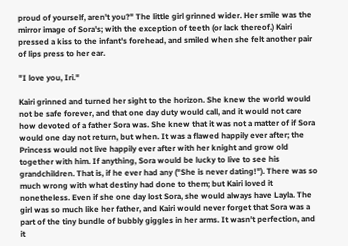proud of yourself, aren't you?" The little girl grinned wider. Her smile was the mirror image of Sora's; with the exception of teeth (or lack thereof.) Kairi pressed a kiss to the infant's forehead, and smiled when she felt another pair of lips press to her ear.

"I love you, Iri."

Kairi grinned and turned her sight to the horizon. She knew the world would not be safe forever, and that one day duty would call, and it would not care how devoted of a father Sora was. She knew that it was not a matter of if Sora would one day not return, but when. It was a flawed happily ever after; the Princess would not live happily ever after with her knight and grow old together with him. If anything, Sora would be lucky to live to see his grandchildren. That is, if he ever had any ("She is never dating!"). There was so much wrong with what destiny had done to them; but Kairi loved it nonetheless. Even if she one day lost Sora, she would always have Layla. The girl was so much like her father, and Kairi would never forget that Sora was a part of the tiny bundle of bubbly giggles in her arms. It wasn't perfection, and it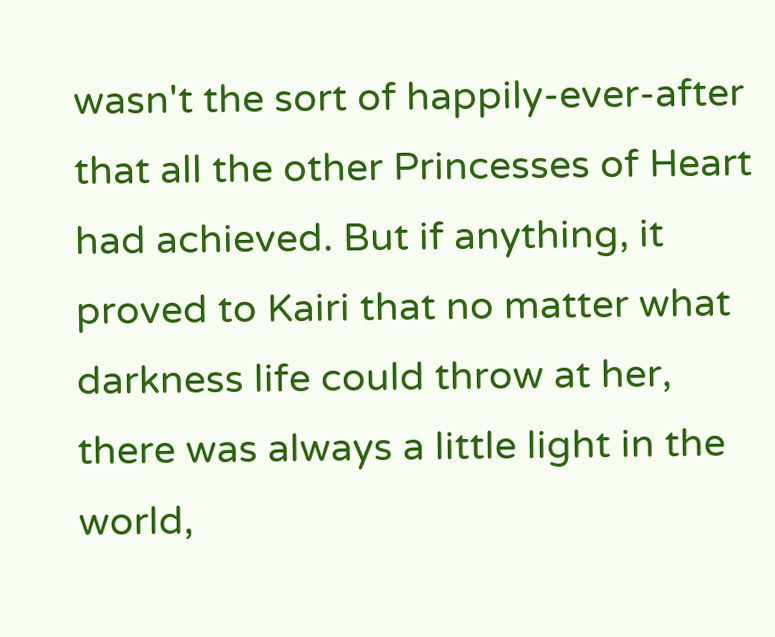wasn't the sort of happily-ever-after that all the other Princesses of Heart had achieved. But if anything, it proved to Kairi that no matter what darkness life could throw at her, there was always a little light in the world,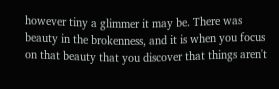however tiny a glimmer it may be. There was beauty in the brokenness, and it is when you focus on that beauty that you discover that things aren't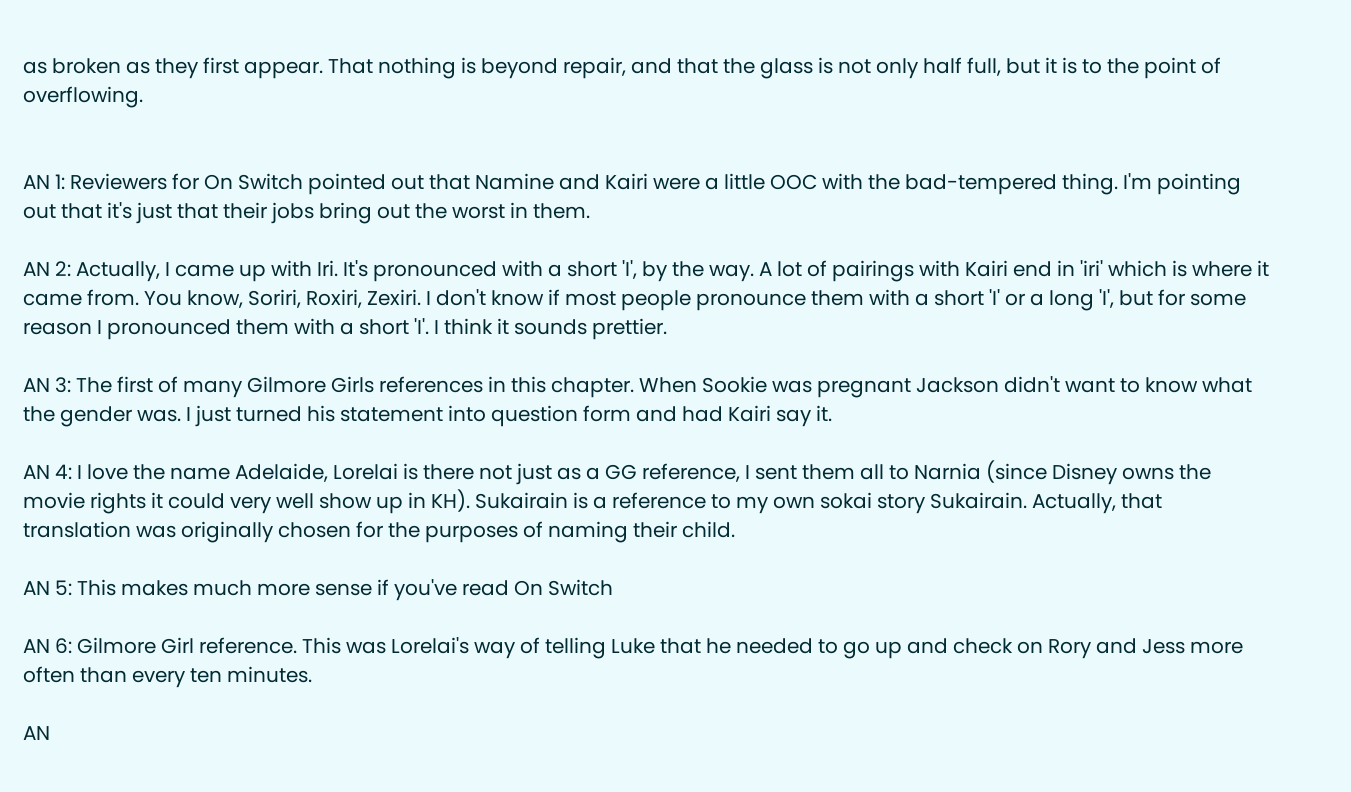as broken as they first appear. That nothing is beyond repair, and that the glass is not only half full, but it is to the point of overflowing.


AN 1: Reviewers for On Switch pointed out that Namine and Kairi were a little OOC with the bad-tempered thing. I'm pointing out that it's just that their jobs bring out the worst in them.

AN 2: Actually, I came up with Iri. It's pronounced with a short 'I', by the way. A lot of pairings with Kairi end in 'iri' which is where it came from. You know, Soriri, Roxiri, Zexiri. I don't know if most people pronounce them with a short 'I' or a long 'I', but for some reason I pronounced them with a short 'I'. I think it sounds prettier.

AN 3: The first of many Gilmore Girls references in this chapter. When Sookie was pregnant Jackson didn't want to know what the gender was. I just turned his statement into question form and had Kairi say it.

AN 4: I love the name Adelaide, Lorelai is there not just as a GG reference, I sent them all to Narnia (since Disney owns the movie rights it could very well show up in KH). Sukairain is a reference to my own sokai story Sukairain. Actually, that translation was originally chosen for the purposes of naming their child.

AN 5: This makes much more sense if you've read On Switch

AN 6: Gilmore Girl reference. This was Lorelai's way of telling Luke that he needed to go up and check on Rory and Jess more often than every ten minutes.

AN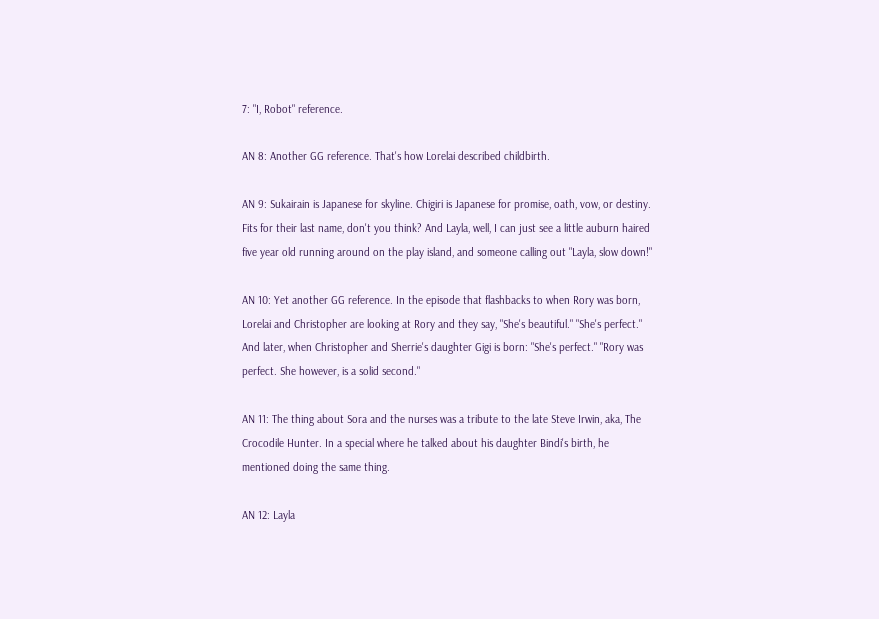7: "I, Robot" reference.

AN 8: Another GG reference. That's how Lorelai described childbirth.

AN 9: Sukairain is Japanese for skyline. Chigiri is Japanese for promise, oath, vow, or destiny. Fits for their last name, don't you think? And Layla, well, I can just see a little auburn haired five year old running around on the play island, and someone calling out "Layla, slow down!"

AN 10: Yet another GG reference. In the episode that flashbacks to when Rory was born, Lorelai and Christopher are looking at Rory and they say, "She's beautiful." "She's perfect." And later, when Christopher and Sherrie's daughter Gigi is born: "She's perfect." "Rory was perfect. She however, is a solid second."

AN 11: The thing about Sora and the nurses was a tribute to the late Steve Irwin, aka, The Crocodile Hunter. In a special where he talked about his daughter Bindi's birth, he mentioned doing the same thing.

AN 12: Layla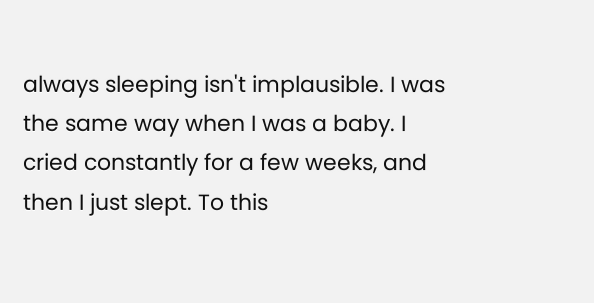always sleeping isn't implausible. I was the same way when I was a baby. I cried constantly for a few weeks, and then I just slept. To this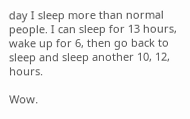day I sleep more than normal people. I can sleep for 13 hours, wake up for 6, then go back to sleep and sleep another 10, 12, hours.

Wow.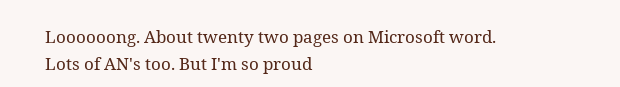Loooooong. About twenty two pages on Microsoft word. Lots of AN's too. But I'm so proud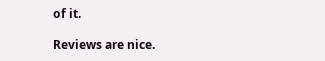of it.

Reviews are nice.